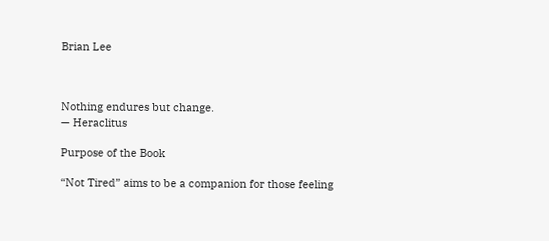Brian Lee



Nothing endures but change.
— Heraclitus

Purpose of the Book

“Not Tired” aims to be a companion for those feeling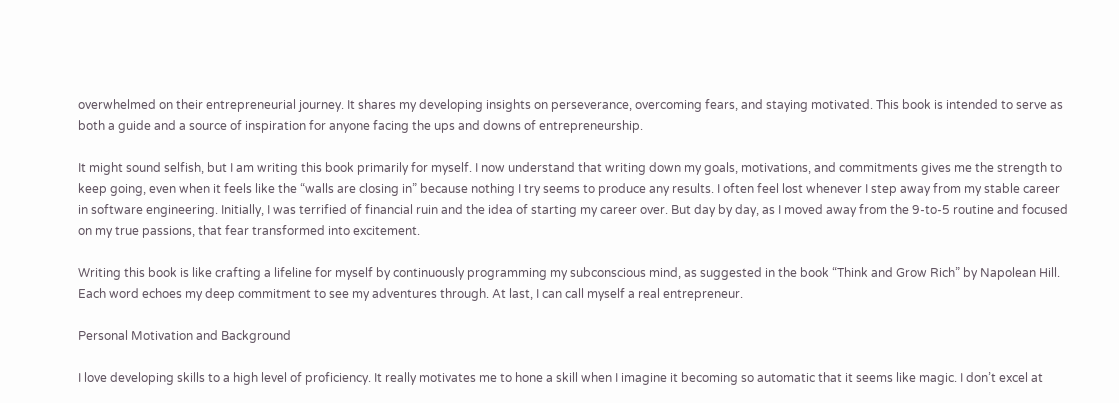overwhelmed on their entrepreneurial journey. It shares my developing insights on perseverance, overcoming fears, and staying motivated. This book is intended to serve as both a guide and a source of inspiration for anyone facing the ups and downs of entrepreneurship.

It might sound selfish, but I am writing this book primarily for myself. I now understand that writing down my goals, motivations, and commitments gives me the strength to keep going, even when it feels like the “walls are closing in” because nothing I try seems to produce any results. I often feel lost whenever I step away from my stable career in software engineering. Initially, I was terrified of financial ruin and the idea of starting my career over. But day by day, as I moved away from the 9-to-5 routine and focused on my true passions, that fear transformed into excitement.

Writing this book is like crafting a lifeline for myself by continuously programming my subconscious mind, as suggested in the book “Think and Grow Rich” by Napolean Hill. Each word echoes my deep commitment to see my adventures through. At last, I can call myself a real entrepreneur.

Personal Motivation and Background

I love developing skills to a high level of proficiency. It really motivates me to hone a skill when I imagine it becoming so automatic that it seems like magic. I don’t excel at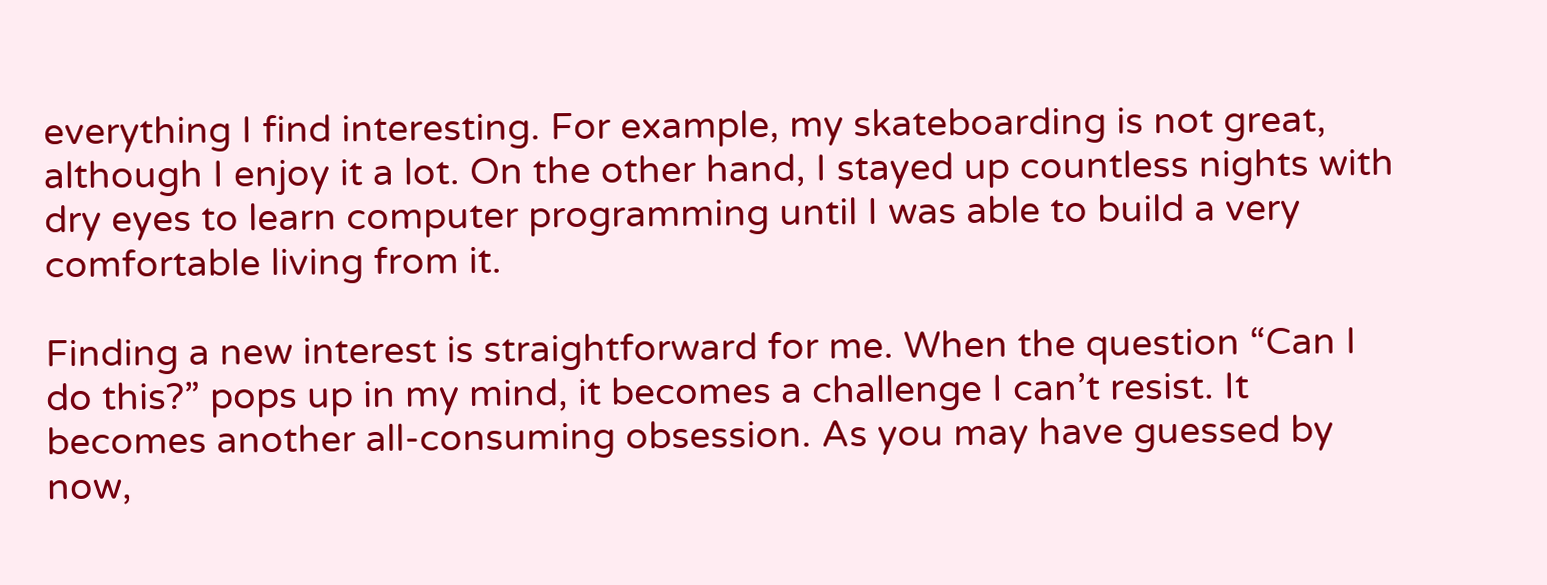everything I find interesting. For example, my skateboarding is not great, although I enjoy it a lot. On the other hand, I stayed up countless nights with dry eyes to learn computer programming until I was able to build a very comfortable living from it.

Finding a new interest is straightforward for me. When the question “Can I do this?” pops up in my mind, it becomes a challenge I can’t resist. It becomes another all-consuming obsession. As you may have guessed by now,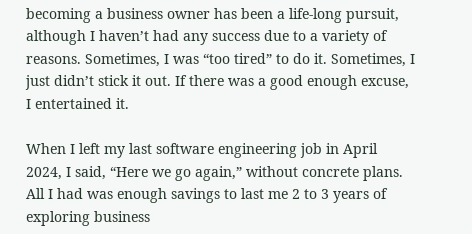becoming a business owner has been a life-long pursuit, although I haven’t had any success due to a variety of reasons. Sometimes, I was “too tired” to do it. Sometimes, I just didn’t stick it out. If there was a good enough excuse, I entertained it.

When I left my last software engineering job in April 2024, I said, “Here we go again,” without concrete plans. All I had was enough savings to last me 2 to 3 years of exploring business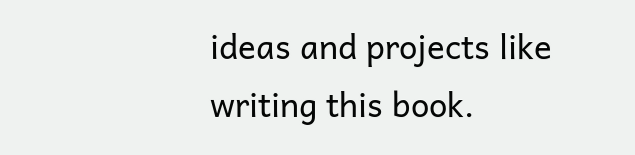ideas and projects like writing this book.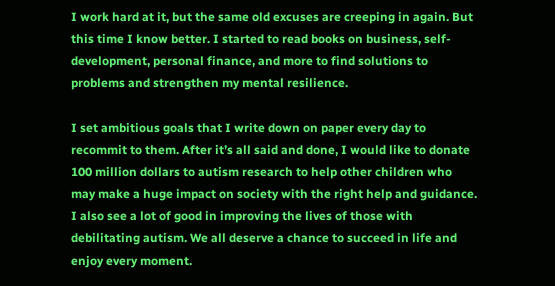I work hard at it, but the same old excuses are creeping in again. But this time I know better. I started to read books on business, self-development, personal finance, and more to find solutions to problems and strengthen my mental resilience.

I set ambitious goals that I write down on paper every day to recommit to them. After it’s all said and done, I would like to donate 100 million dollars to autism research to help other children who may make a huge impact on society with the right help and guidance. I also see a lot of good in improving the lives of those with debilitating autism. We all deserve a chance to succeed in life and enjoy every moment.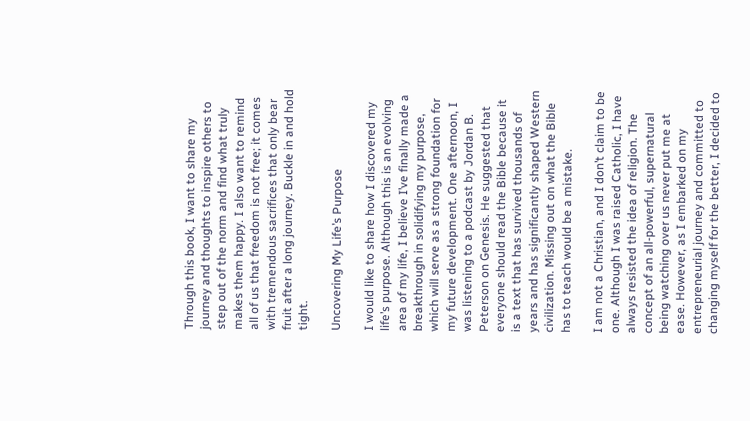Through this book, I want to share my journey and thoughts to inspire others to step out of the norm and find what truly makes them happy. I also want to remind all of us that freedom is not free; it comes with tremendous sacrifices that only bear fruit after a long journey. Buckle in and hold tight.

Uncovering My Life’s Purpose

I would like to share how I discovered my life’s purpose. Although this is an evolving area of my life, I believe I’ve finally made a breakthrough in solidifying my purpose, which will serve as a strong foundation for my future development. One afternoon, I was listening to a podcast by Jordan B. Peterson on Genesis. He suggested that everyone should read the Bible because it is a text that has survived thousands of years and has significantly shaped Western civilization. Missing out on what the Bible has to teach would be a mistake.

I am not a Christian, and I don’t claim to be one. Although I was raised Catholic, I have always resisted the idea of religion. The concept of an all-powerful, supernatural being watching over us never put me at ease. However, as I embarked on my entrepreneurial journey and committed to changing myself for the better, I decided to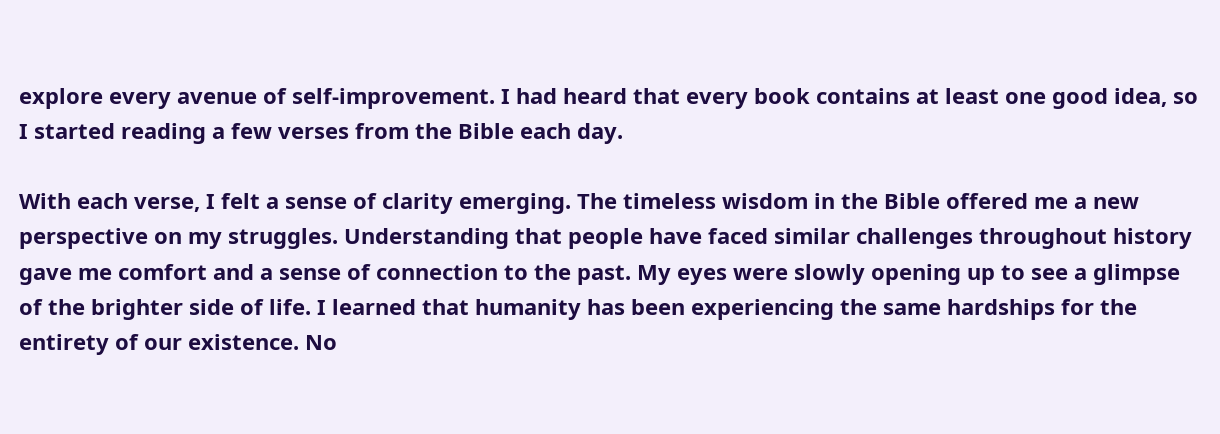explore every avenue of self-improvement. I had heard that every book contains at least one good idea, so I started reading a few verses from the Bible each day.

With each verse, I felt a sense of clarity emerging. The timeless wisdom in the Bible offered me a new perspective on my struggles. Understanding that people have faced similar challenges throughout history gave me comfort and a sense of connection to the past. My eyes were slowly opening up to see a glimpse of the brighter side of life. I learned that humanity has been experiencing the same hardships for the entirety of our existence. No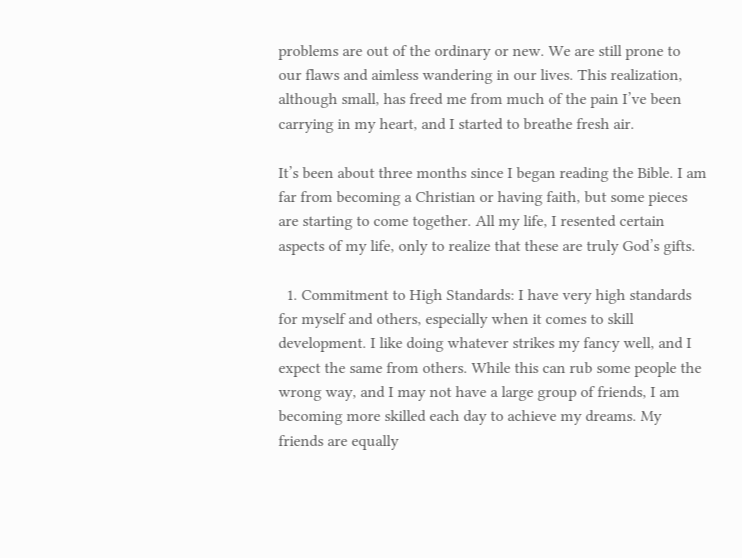problems are out of the ordinary or new. We are still prone to our flaws and aimless wandering in our lives. This realization, although small, has freed me from much of the pain I’ve been carrying in my heart, and I started to breathe fresh air.

It’s been about three months since I began reading the Bible. I am far from becoming a Christian or having faith, but some pieces are starting to come together. All my life, I resented certain aspects of my life, only to realize that these are truly God’s gifts.

  1. Commitment to High Standards: I have very high standards for myself and others, especially when it comes to skill development. I like doing whatever strikes my fancy well, and I expect the same from others. While this can rub some people the wrong way, and I may not have a large group of friends, I am becoming more skilled each day to achieve my dreams. My friends are equally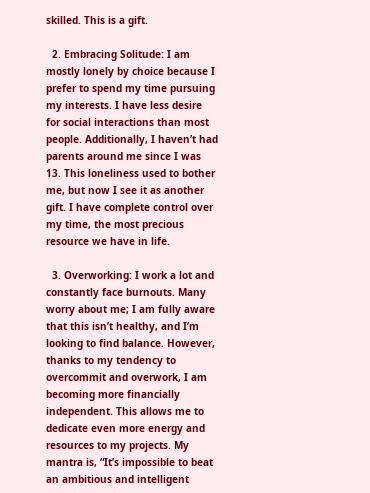skilled. This is a gift.

  2. Embracing Solitude: I am mostly lonely by choice because I prefer to spend my time pursuing my interests. I have less desire for social interactions than most people. Additionally, I haven’t had parents around me since I was 13. This loneliness used to bother me, but now I see it as another gift. I have complete control over my time, the most precious resource we have in life.

  3. Overworking: I work a lot and constantly face burnouts. Many worry about me; I am fully aware that this isn’t healthy, and I’m looking to find balance. However, thanks to my tendency to overcommit and overwork, I am becoming more financially independent. This allows me to dedicate even more energy and resources to my projects. My mantra is, “It’s impossible to beat an ambitious and intelligent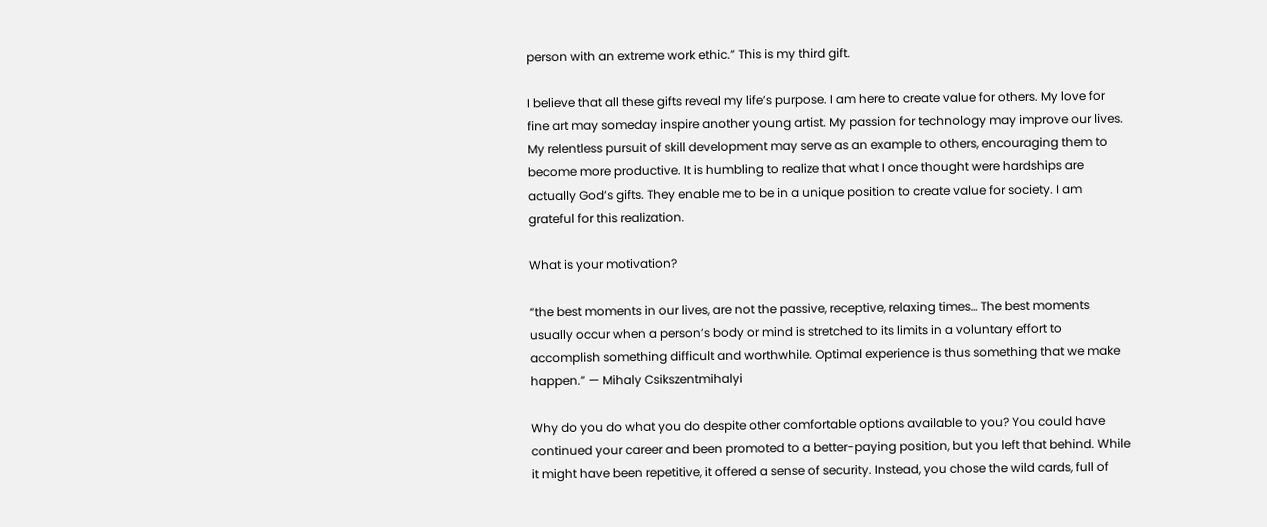person with an extreme work ethic.” This is my third gift.

I believe that all these gifts reveal my life’s purpose. I am here to create value for others. My love for fine art may someday inspire another young artist. My passion for technology may improve our lives. My relentless pursuit of skill development may serve as an example to others, encouraging them to become more productive. It is humbling to realize that what I once thought were hardships are actually God’s gifts. They enable me to be in a unique position to create value for society. I am grateful for this realization.

What is your motivation?

“the best moments in our lives, are not the passive, receptive, relaxing times… The best moments usually occur when a person’s body or mind is stretched to its limits in a voluntary effort to accomplish something difficult and worthwhile. Optimal experience is thus something that we make happen.” — Mihaly Csikszentmihalyi

Why do you do what you do despite other comfortable options available to you? You could have continued your career and been promoted to a better-paying position, but you left that behind. While it might have been repetitive, it offered a sense of security. Instead, you chose the wild cards, full of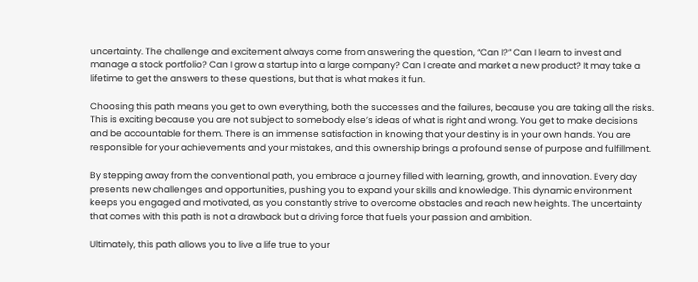uncertainty. The challenge and excitement always come from answering the question, “Can I?” Can I learn to invest and manage a stock portfolio? Can I grow a startup into a large company? Can I create and market a new product? It may take a lifetime to get the answers to these questions, but that is what makes it fun.

Choosing this path means you get to own everything, both the successes and the failures, because you are taking all the risks. This is exciting because you are not subject to somebody else’s ideas of what is right and wrong. You get to make decisions and be accountable for them. There is an immense satisfaction in knowing that your destiny is in your own hands. You are responsible for your achievements and your mistakes, and this ownership brings a profound sense of purpose and fulfillment.

By stepping away from the conventional path, you embrace a journey filled with learning, growth, and innovation. Every day presents new challenges and opportunities, pushing you to expand your skills and knowledge. This dynamic environment keeps you engaged and motivated, as you constantly strive to overcome obstacles and reach new heights. The uncertainty that comes with this path is not a drawback but a driving force that fuels your passion and ambition.

Ultimately, this path allows you to live a life true to your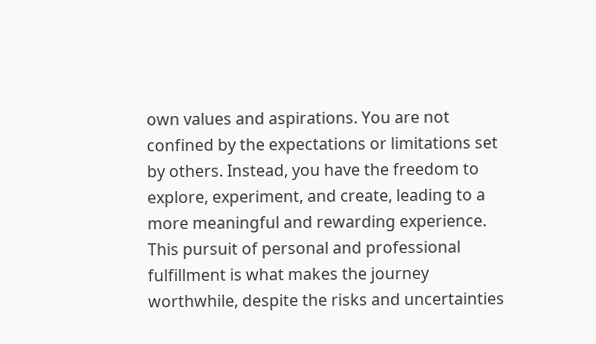own values and aspirations. You are not confined by the expectations or limitations set by others. Instead, you have the freedom to explore, experiment, and create, leading to a more meaningful and rewarding experience. This pursuit of personal and professional fulfillment is what makes the journey worthwhile, despite the risks and uncertainties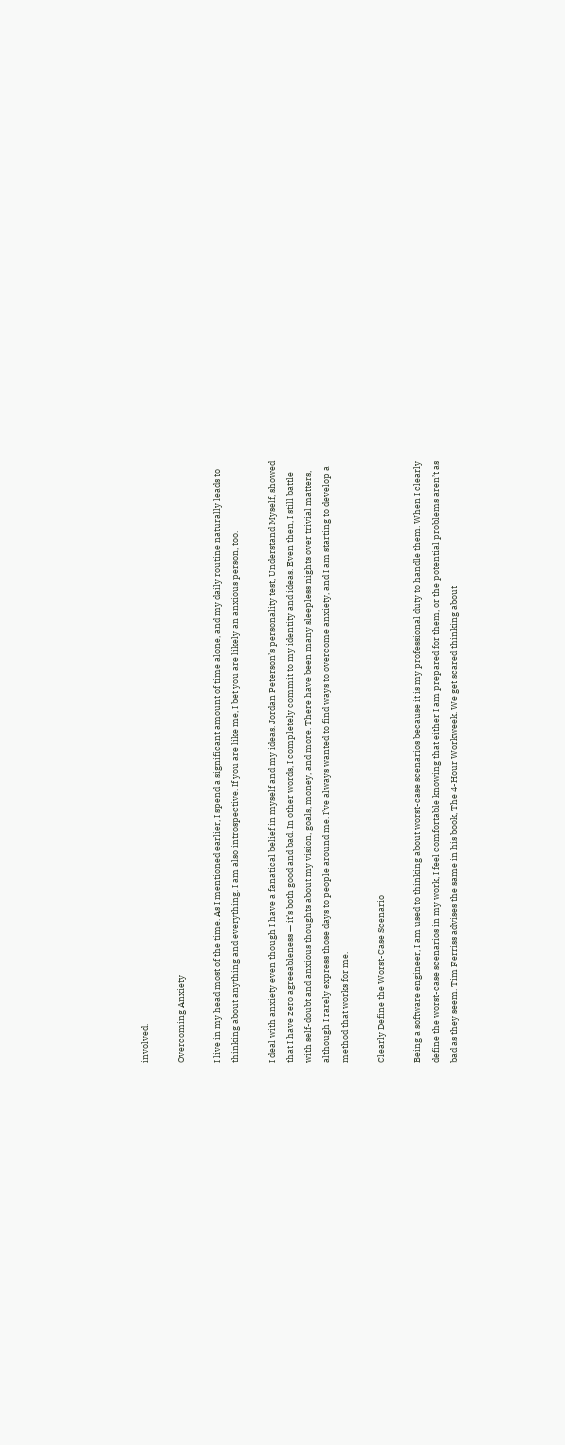involved.

Overcoming Anxiety

I live in my head most of the time. As I mentioned earlier, I spend a significant amount of time alone, and my daily routine naturally leads to thinking about anything and everything. I am also introspective. If you are like me, I bet you are likely an anxious person, too.

I deal with anxiety even though I have a fanatical belief in myself and my ideas. Jordan Peterson’s personality test, Understand Myself, showed that I have zero agreeableness — it’s both good and bad. In other words, I completely commit to my identity and ideas. Even then, I still battle with self-doubt and anxious thoughts about my vision, goals, money, and more. There have been many sleepless nights over trivial matters, although I rarely express those days to people around me. I’ve always wanted to find ways to overcome anxiety, and I am starting to develop a method that works for me.

Clearly Define the Worst-Case Scenario

Being a software engineer, I am used to thinking about worst-case scenarios because it is my professional duty to handle them. When I clearly define the worst-case scenarios in my work, I feel comfortable knowing that either I am prepared for them, or the potential problems aren’t as bad as they seem. Tim Ferriss advises the same in his book, The 4-Hour Workweek. We get scared thinking about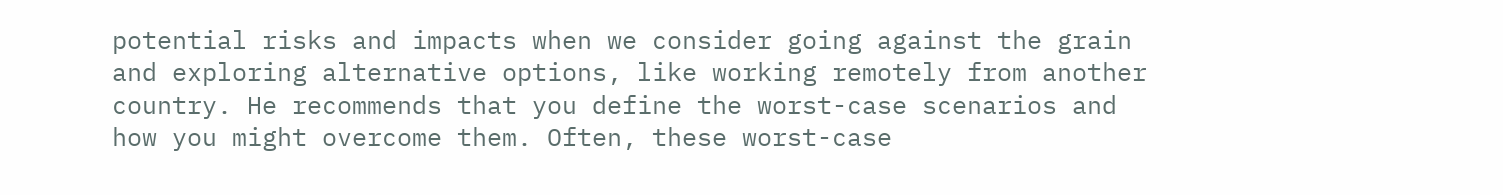potential risks and impacts when we consider going against the grain and exploring alternative options, like working remotely from another country. He recommends that you define the worst-case scenarios and how you might overcome them. Often, these worst-case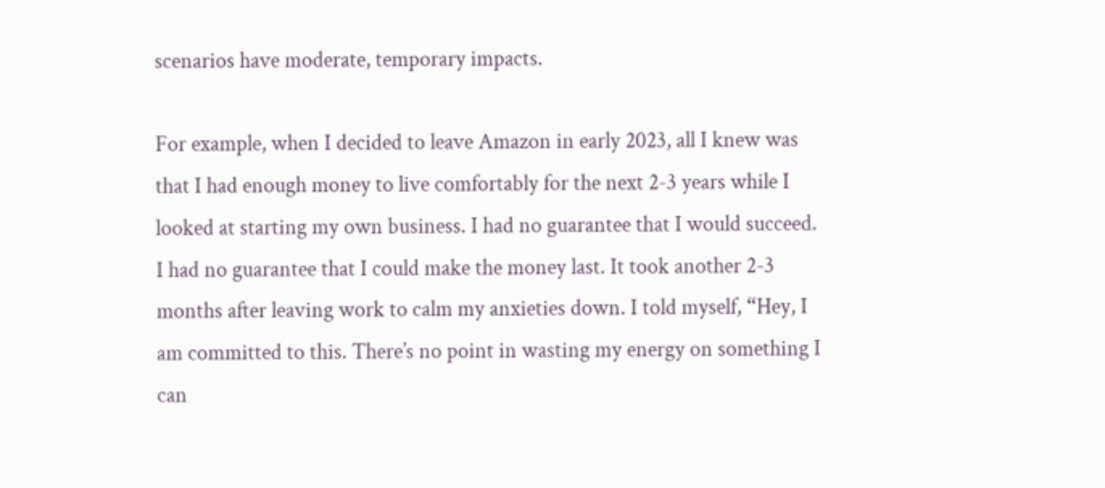scenarios have moderate, temporary impacts.

For example, when I decided to leave Amazon in early 2023, all I knew was that I had enough money to live comfortably for the next 2-3 years while I looked at starting my own business. I had no guarantee that I would succeed. I had no guarantee that I could make the money last. It took another 2-3 months after leaving work to calm my anxieties down. I told myself, “Hey, I am committed to this. There’s no point in wasting my energy on something I can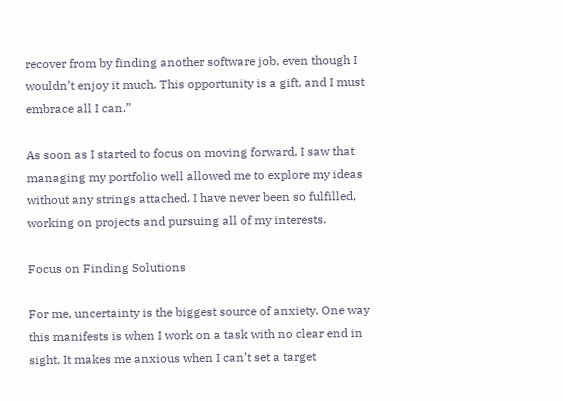recover from by finding another software job, even though I wouldn’t enjoy it much. This opportunity is a gift, and I must embrace all I can.”

As soon as I started to focus on moving forward, I saw that managing my portfolio well allowed me to explore my ideas without any strings attached. I have never been so fulfilled, working on projects and pursuing all of my interests.

Focus on Finding Solutions

For me, uncertainty is the biggest source of anxiety. One way this manifests is when I work on a task with no clear end in sight. It makes me anxious when I can’t set a target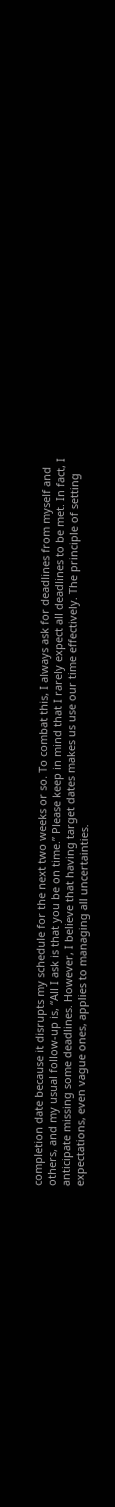completion date because it disrupts my schedule for the next two weeks or so. To combat this, I always ask for deadlines from myself and others, and my usual follow-up is, “All I ask is that you be on time.” Please keep in mind that I rarely expect all deadlines to be met. In fact, I anticipate missing some deadlines. However, I believe that having target dates makes us use our time effectively. The principle of setting expectations, even vague ones, applies to managing all uncertainties.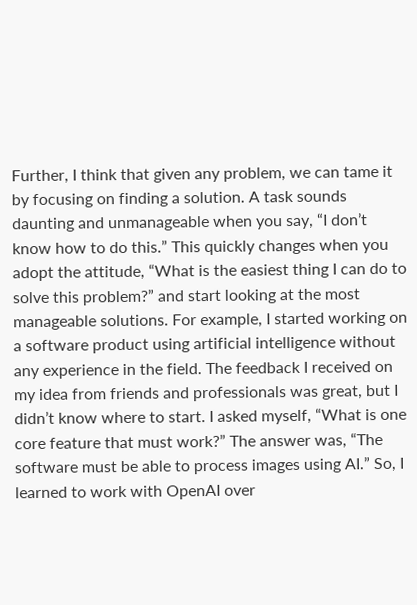Further, I think that given any problem, we can tame it by focusing on finding a solution. A task sounds daunting and unmanageable when you say, “I don’t know how to do this.” This quickly changes when you adopt the attitude, “What is the easiest thing I can do to solve this problem?” and start looking at the most manageable solutions. For example, I started working on a software product using artificial intelligence without any experience in the field. The feedback I received on my idea from friends and professionals was great, but I didn’t know where to start. I asked myself, “What is one core feature that must work?” The answer was, “The software must be able to process images using AI.” So, I learned to work with OpenAI over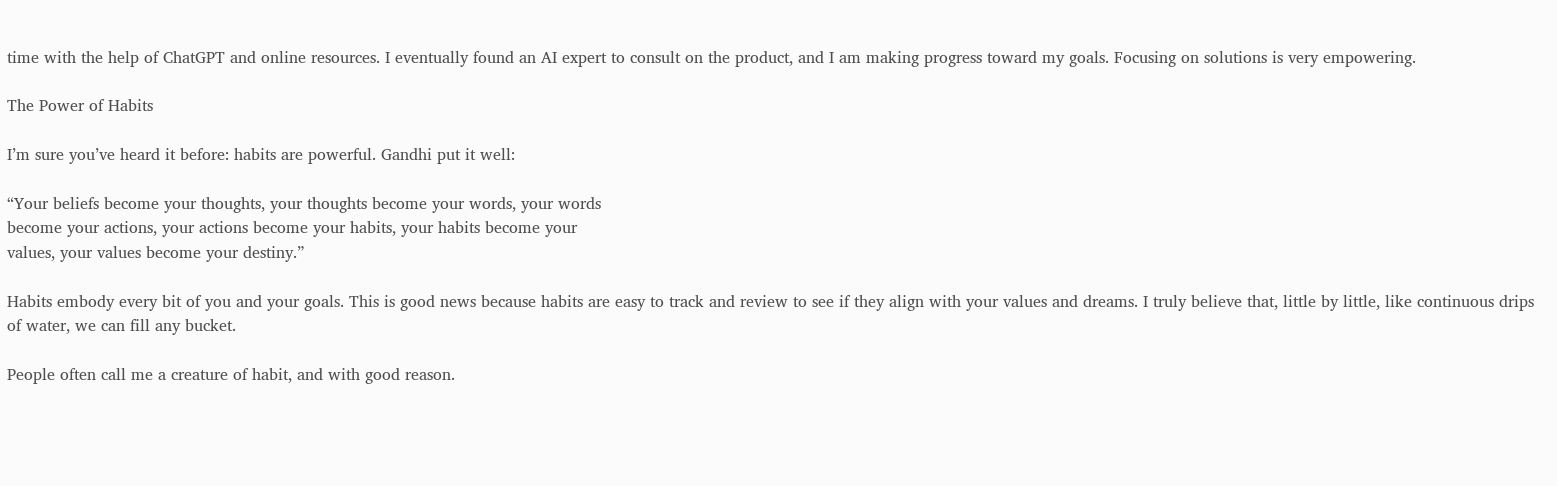time with the help of ChatGPT and online resources. I eventually found an AI expert to consult on the product, and I am making progress toward my goals. Focusing on solutions is very empowering.

The Power of Habits

I’m sure you’ve heard it before: habits are powerful. Gandhi put it well:

“Your beliefs become your thoughts, your thoughts become your words, your words
become your actions, your actions become your habits, your habits become your
values, your values become your destiny.”

Habits embody every bit of you and your goals. This is good news because habits are easy to track and review to see if they align with your values and dreams. I truly believe that, little by little, like continuous drips of water, we can fill any bucket.

People often call me a creature of habit, and with good reason.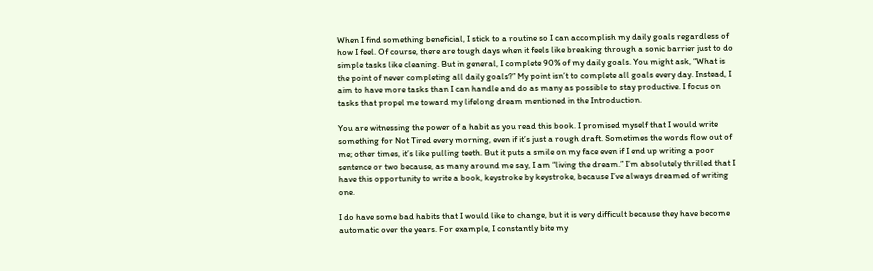When I find something beneficial, I stick to a routine so I can accomplish my daily goals regardless of how I feel. Of course, there are tough days when it feels like breaking through a sonic barrier just to do simple tasks like cleaning. But in general, I complete 90% of my daily goals. You might ask, “What is the point of never completing all daily goals?” My point isn’t to complete all goals every day. Instead, I aim to have more tasks than I can handle and do as many as possible to stay productive. I focus on tasks that propel me toward my lifelong dream mentioned in the Introduction.

You are witnessing the power of a habit as you read this book. I promised myself that I would write something for Not Tired every morning, even if it’s just a rough draft. Sometimes the words flow out of me; other times, it’s like pulling teeth. But it puts a smile on my face even if I end up writing a poor sentence or two because, as many around me say, I am “living the dream.” I’m absolutely thrilled that I have this opportunity to write a book, keystroke by keystroke, because I’ve always dreamed of writing one.

I do have some bad habits that I would like to change, but it is very difficult because they have become automatic over the years. For example, I constantly bite my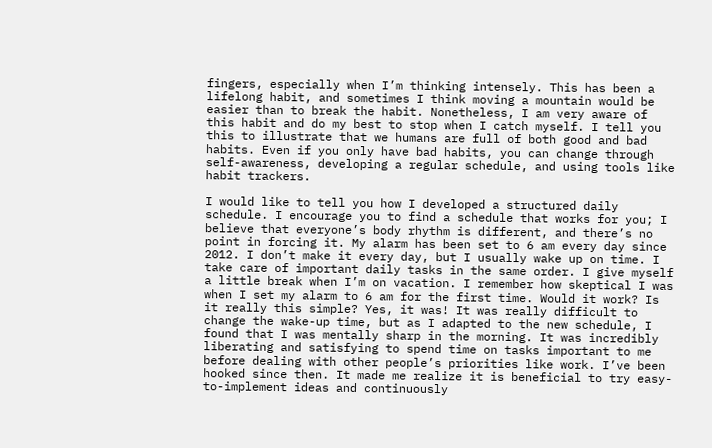fingers, especially when I’m thinking intensely. This has been a lifelong habit, and sometimes I think moving a mountain would be easier than to break the habit. Nonetheless, I am very aware of this habit and do my best to stop when I catch myself. I tell you this to illustrate that we humans are full of both good and bad habits. Even if you only have bad habits, you can change through self-awareness, developing a regular schedule, and using tools like habit trackers.

I would like to tell you how I developed a structured daily schedule. I encourage you to find a schedule that works for you; I believe that everyone’s body rhythm is different, and there’s no point in forcing it. My alarm has been set to 6 am every day since 2012. I don’t make it every day, but I usually wake up on time. I take care of important daily tasks in the same order. I give myself a little break when I’m on vacation. I remember how skeptical I was when I set my alarm to 6 am for the first time. Would it work? Is it really this simple? Yes, it was! It was really difficult to change the wake-up time, but as I adapted to the new schedule, I found that I was mentally sharp in the morning. It was incredibly liberating and satisfying to spend time on tasks important to me before dealing with other people’s priorities like work. I’ve been hooked since then. It made me realize it is beneficial to try easy-to-implement ideas and continuously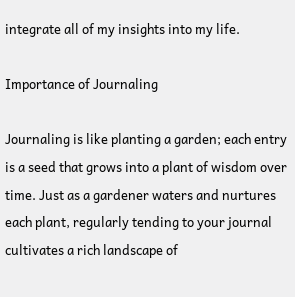integrate all of my insights into my life.

Importance of Journaling

Journaling is like planting a garden; each entry is a seed that grows into a plant of wisdom over time. Just as a gardener waters and nurtures each plant, regularly tending to your journal cultivates a rich landscape of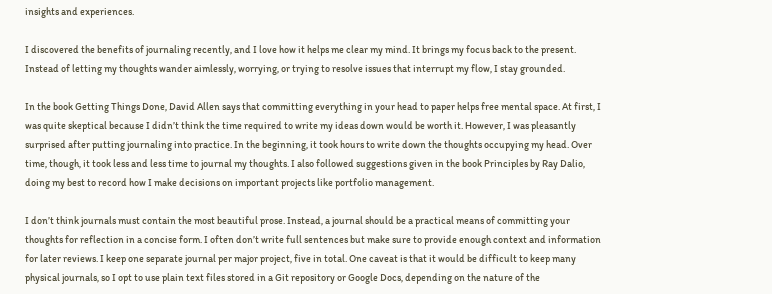insights and experiences.

I discovered the benefits of journaling recently, and I love how it helps me clear my mind. It brings my focus back to the present. Instead of letting my thoughts wander aimlessly, worrying, or trying to resolve issues that interrupt my flow, I stay grounded.

In the book Getting Things Done, David Allen says that committing everything in your head to paper helps free mental space. At first, I was quite skeptical because I didn’t think the time required to write my ideas down would be worth it. However, I was pleasantly surprised after putting journaling into practice. In the beginning, it took hours to write down the thoughts occupying my head. Over time, though, it took less and less time to journal my thoughts. I also followed suggestions given in the book Principles by Ray Dalio, doing my best to record how I make decisions on important projects like portfolio management.

I don’t think journals must contain the most beautiful prose. Instead, a journal should be a practical means of committing your thoughts for reflection in a concise form. I often don’t write full sentences but make sure to provide enough context and information for later reviews. I keep one separate journal per major project, five in total. One caveat is that it would be difficult to keep many physical journals, so I opt to use plain text files stored in a Git repository or Google Docs, depending on the nature of the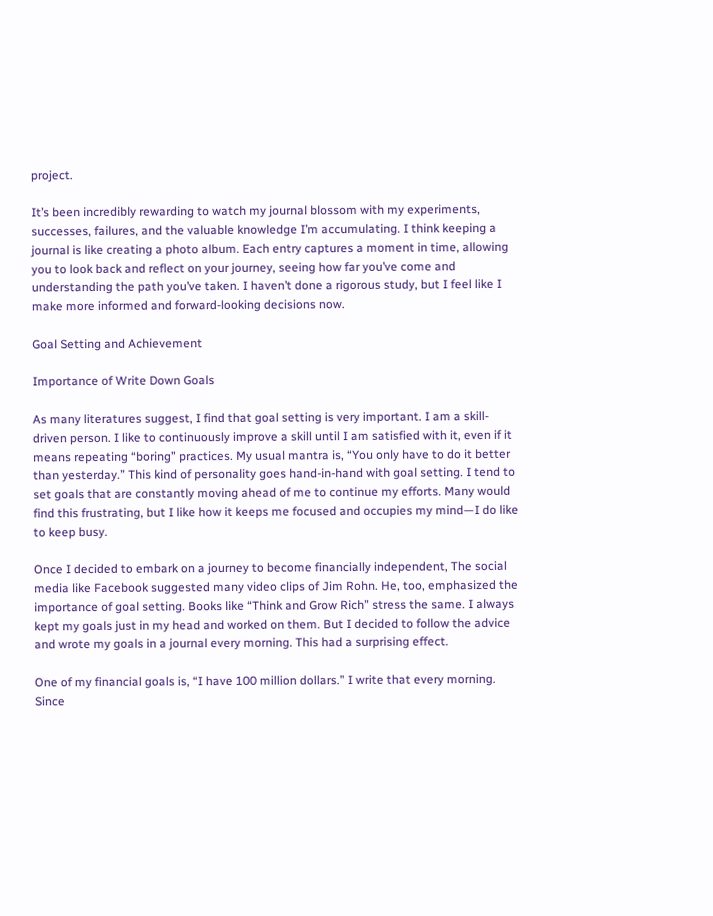project.

It’s been incredibly rewarding to watch my journal blossom with my experiments, successes, failures, and the valuable knowledge I’m accumulating. I think keeping a journal is like creating a photo album. Each entry captures a moment in time, allowing you to look back and reflect on your journey, seeing how far you’ve come and understanding the path you’ve taken. I haven’t done a rigorous study, but I feel like I make more informed and forward-looking decisions now.

Goal Setting and Achievement

Importance of Write Down Goals

As many literatures suggest, I find that goal setting is very important. I am a skill-driven person. I like to continuously improve a skill until I am satisfied with it, even if it means repeating “boring” practices. My usual mantra is, “You only have to do it better than yesterday.” This kind of personality goes hand-in-hand with goal setting. I tend to set goals that are constantly moving ahead of me to continue my efforts. Many would find this frustrating, but I like how it keeps me focused and occupies my mind—I do like to keep busy.

Once I decided to embark on a journey to become financially independent, The social media like Facebook suggested many video clips of Jim Rohn. He, too, emphasized the importance of goal setting. Books like “Think and Grow Rich” stress the same. I always kept my goals just in my head and worked on them. But I decided to follow the advice and wrote my goals in a journal every morning. This had a surprising effect.

One of my financial goals is, “I have 100 million dollars.” I write that every morning. Since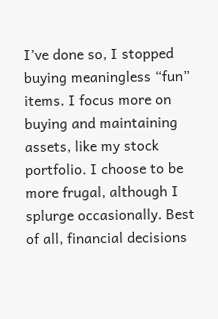I’ve done so, I stopped buying meaningless “fun” items. I focus more on buying and maintaining assets, like my stock portfolio. I choose to be more frugal, although I splurge occasionally. Best of all, financial decisions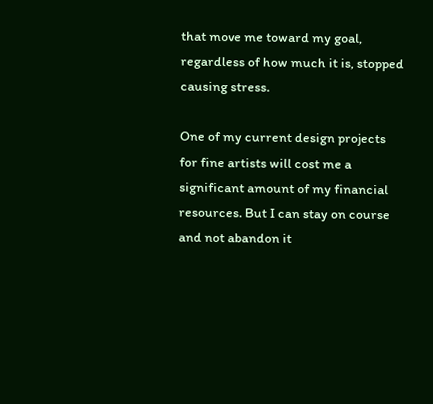that move me toward my goal, regardless of how much it is, stopped causing stress.

One of my current design projects for fine artists will cost me a significant amount of my financial resources. But I can stay on course and not abandon it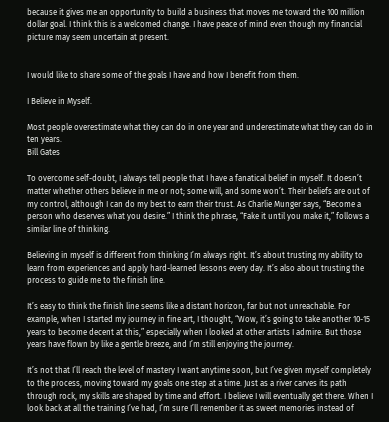because it gives me an opportunity to build a business that moves me toward the 100 million dollar goal. I think this is a welcomed change. I have peace of mind even though my financial picture may seem uncertain at present.


I would like to share some of the goals I have and how I benefit from them.

I Believe in Myself.

Most people overestimate what they can do in one year and underestimate what they can do in ten years.
Bill Gates

To overcome self-doubt, I always tell people that I have a fanatical belief in myself. It doesn’t matter whether others believe in me or not; some will, and some won’t. Their beliefs are out of my control, although I can do my best to earn their trust. As Charlie Munger says, “Become a person who deserves what you desire.” I think the phrase, “Fake it until you make it,” follows a similar line of thinking.

Believing in myself is different from thinking I’m always right. It’s about trusting my ability to learn from experiences and apply hard-learned lessons every day. It’s also about trusting the process to guide me to the finish line.

It’s easy to think the finish line seems like a distant horizon, far but not unreachable. For example, when I started my journey in fine art, I thought, “Wow, it’s going to take another 10-15 years to become decent at this,” especially when I looked at other artists I admire. But those years have flown by like a gentle breeze, and I’m still enjoying the journey.

It’s not that I’ll reach the level of mastery I want anytime soon, but I’ve given myself completely to the process, moving toward my goals one step at a time. Just as a river carves its path through rock, my skills are shaped by time and effort. I believe I will eventually get there. When I look back at all the training I’ve had, I’m sure I’ll remember it as sweet memories instead of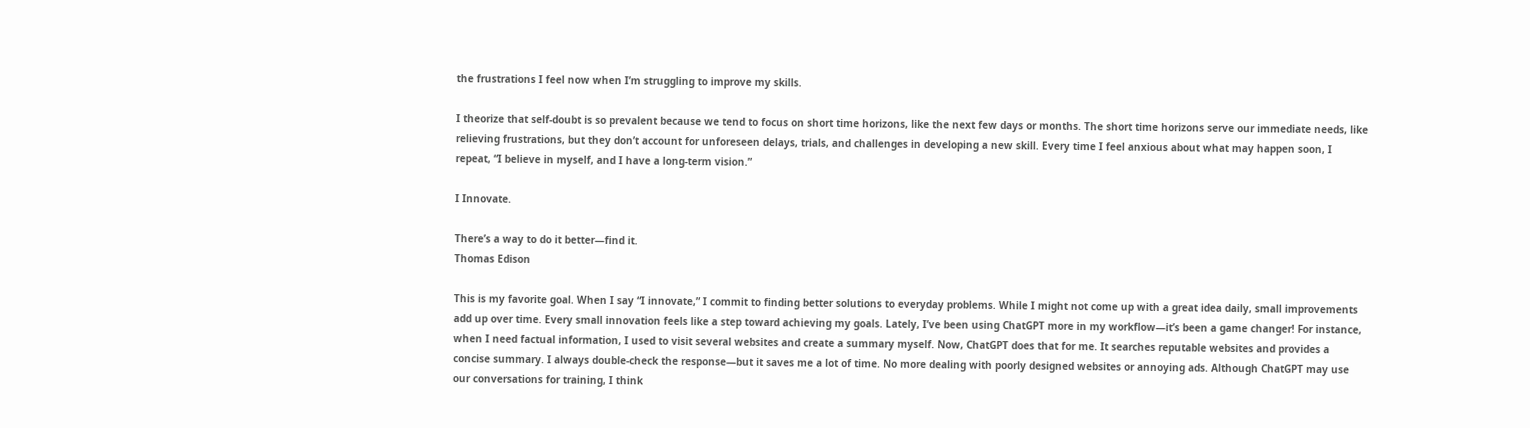the frustrations I feel now when I’m struggling to improve my skills.

I theorize that self-doubt is so prevalent because we tend to focus on short time horizons, like the next few days or months. The short time horizons serve our immediate needs, like relieving frustrations, but they don’t account for unforeseen delays, trials, and challenges in developing a new skill. Every time I feel anxious about what may happen soon, I repeat, “I believe in myself, and I have a long-term vision.”

I Innovate.

There’s a way to do it better—find it.
Thomas Edison

This is my favorite goal. When I say “I innovate,” I commit to finding better solutions to everyday problems. While I might not come up with a great idea daily, small improvements add up over time. Every small innovation feels like a step toward achieving my goals. Lately, I’ve been using ChatGPT more in my workflow—it’s been a game changer! For instance, when I need factual information, I used to visit several websites and create a summary myself. Now, ChatGPT does that for me. It searches reputable websites and provides a concise summary. I always double-check the response—but it saves me a lot of time. No more dealing with poorly designed websites or annoying ads. Although ChatGPT may use our conversations for training, I think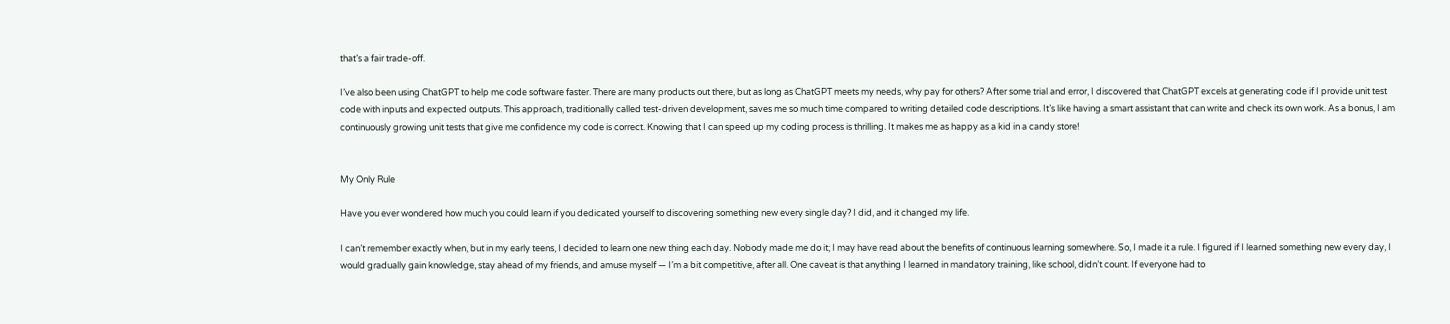that’s a fair trade-off.

I’ve also been using ChatGPT to help me code software faster. There are many products out there, but as long as ChatGPT meets my needs, why pay for others? After some trial and error, I discovered that ChatGPT excels at generating code if I provide unit test code with inputs and expected outputs. This approach, traditionally called test-driven development, saves me so much time compared to writing detailed code descriptions. It’s like having a smart assistant that can write and check its own work. As a bonus, I am continuously growing unit tests that give me confidence my code is correct. Knowing that I can speed up my coding process is thrilling. It makes me as happy as a kid in a candy store!


My Only Rule

Have you ever wondered how much you could learn if you dedicated yourself to discovering something new every single day? I did, and it changed my life.

I can’t remember exactly when, but in my early teens, I decided to learn one new thing each day. Nobody made me do it; I may have read about the benefits of continuous learning somewhere. So, I made it a rule. I figured if I learned something new every day, I would gradually gain knowledge, stay ahead of my friends, and amuse myself — I’m a bit competitive, after all. One caveat is that anything I learned in mandatory training, like school, didn’t count. If everyone had to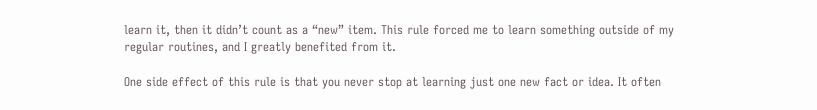learn it, then it didn’t count as a “new” item. This rule forced me to learn something outside of my regular routines, and I greatly benefited from it.

One side effect of this rule is that you never stop at learning just one new fact or idea. It often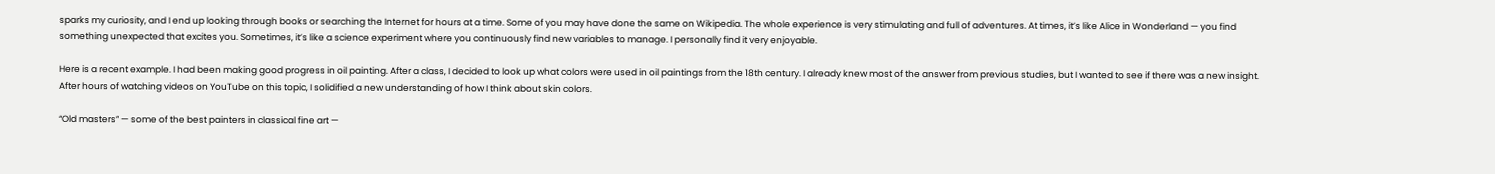sparks my curiosity, and I end up looking through books or searching the Internet for hours at a time. Some of you may have done the same on Wikipedia. The whole experience is very stimulating and full of adventures. At times, it’s like Alice in Wonderland — you find something unexpected that excites you. Sometimes, it’s like a science experiment where you continuously find new variables to manage. I personally find it very enjoyable.

Here is a recent example. I had been making good progress in oil painting. After a class, I decided to look up what colors were used in oil paintings from the 18th century. I already knew most of the answer from previous studies, but I wanted to see if there was a new insight. After hours of watching videos on YouTube on this topic, I solidified a new understanding of how I think about skin colors.

“Old masters” — some of the best painters in classical fine art —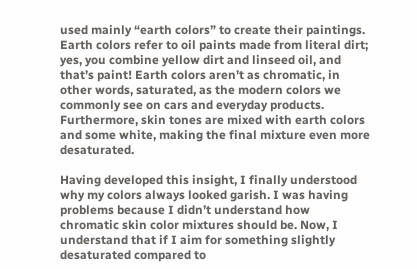used mainly “earth colors” to create their paintings. Earth colors refer to oil paints made from literal dirt; yes, you combine yellow dirt and linseed oil, and that’s paint! Earth colors aren’t as chromatic, in other words, saturated, as the modern colors we commonly see on cars and everyday products. Furthermore, skin tones are mixed with earth colors and some white, making the final mixture even more desaturated.

Having developed this insight, I finally understood why my colors always looked garish. I was having problems because I didn’t understand how chromatic skin color mixtures should be. Now, I understand that if I aim for something slightly desaturated compared to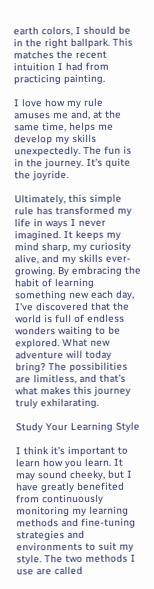earth colors, I should be in the right ballpark. This matches the recent intuition I had from practicing painting.

I love how my rule amuses me and, at the same time, helps me develop my skills unexpectedly. The fun is in the journey. It’s quite the joyride.

Ultimately, this simple rule has transformed my life in ways I never imagined. It keeps my mind sharp, my curiosity alive, and my skills ever-growing. By embracing the habit of learning something new each day, I’ve discovered that the world is full of endless wonders waiting to be explored. What new adventure will today bring? The possibilities are limitless, and that’s what makes this journey truly exhilarating.

Study Your Learning Style

I think it’s important to learn how you learn. It may sound cheeky, but I have greatly benefited from continuously monitoring my learning methods and fine-tuning strategies and environments to suit my style. The two methods I use are called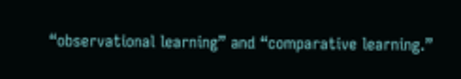“observational learning” and “comparative learning.”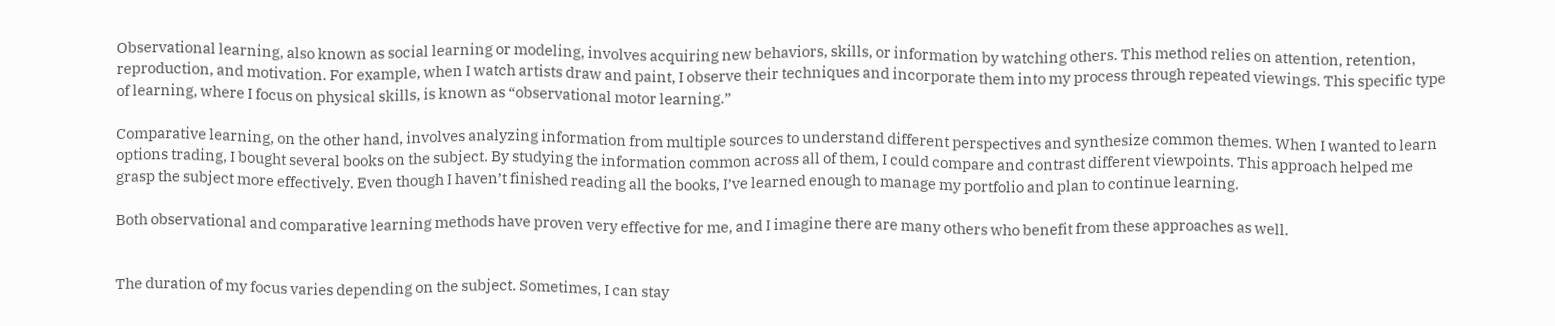Observational learning, also known as social learning or modeling, involves acquiring new behaviors, skills, or information by watching others. This method relies on attention, retention, reproduction, and motivation. For example, when I watch artists draw and paint, I observe their techniques and incorporate them into my process through repeated viewings. This specific type of learning, where I focus on physical skills, is known as “observational motor learning.”

Comparative learning, on the other hand, involves analyzing information from multiple sources to understand different perspectives and synthesize common themes. When I wanted to learn options trading, I bought several books on the subject. By studying the information common across all of them, I could compare and contrast different viewpoints. This approach helped me grasp the subject more effectively. Even though I haven’t finished reading all the books, I’ve learned enough to manage my portfolio and plan to continue learning.

Both observational and comparative learning methods have proven very effective for me, and I imagine there are many others who benefit from these approaches as well.


The duration of my focus varies depending on the subject. Sometimes, I can stay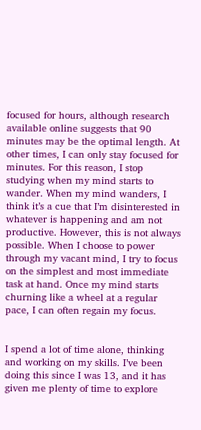focused for hours, although research available online suggests that 90 minutes may be the optimal length. At other times, I can only stay focused for minutes. For this reason, I stop studying when my mind starts to wander. When my mind wanders, I think it’s a cue that I’m disinterested in whatever is happening and am not productive. However, this is not always possible. When I choose to power through my vacant mind, I try to focus on the simplest and most immediate task at hand. Once my mind starts churning like a wheel at a regular pace, I can often regain my focus.


I spend a lot of time alone, thinking and working on my skills. I’ve been doing this since I was 13, and it has given me plenty of time to explore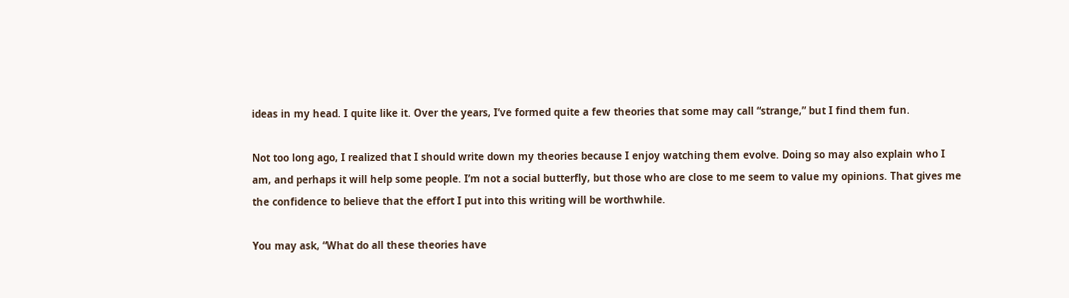ideas in my head. I quite like it. Over the years, I’ve formed quite a few theories that some may call “strange,” but I find them fun.

Not too long ago, I realized that I should write down my theories because I enjoy watching them evolve. Doing so may also explain who I am, and perhaps it will help some people. I’m not a social butterfly, but those who are close to me seem to value my opinions. That gives me the confidence to believe that the effort I put into this writing will be worthwhile.

You may ask, “What do all these theories have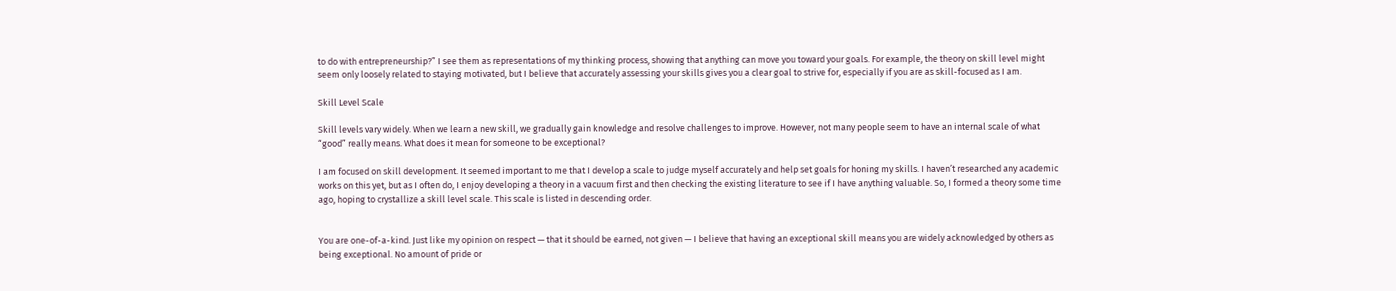to do with entrepreneurship?” I see them as representations of my thinking process, showing that anything can move you toward your goals. For example, the theory on skill level might seem only loosely related to staying motivated, but I believe that accurately assessing your skills gives you a clear goal to strive for, especially if you are as skill-focused as I am.

Skill Level Scale

Skill levels vary widely. When we learn a new skill, we gradually gain knowledge and resolve challenges to improve. However, not many people seem to have an internal scale of what “good” really means. What does it mean for someone to be exceptional?

I am focused on skill development. It seemed important to me that I develop a scale to judge myself accurately and help set goals for honing my skills. I haven’t researched any academic works on this yet, but as I often do, I enjoy developing a theory in a vacuum first and then checking the existing literature to see if I have anything valuable. So, I formed a theory some time ago, hoping to crystallize a skill level scale. This scale is listed in descending order.


You are one-of-a-kind. Just like my opinion on respect — that it should be earned, not given — I believe that having an exceptional skill means you are widely acknowledged by others as being exceptional. No amount of pride or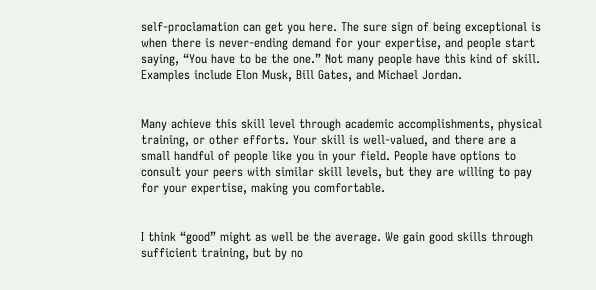self-proclamation can get you here. The sure sign of being exceptional is when there is never-ending demand for your expertise, and people start saying, “You have to be the one.” Not many people have this kind of skill. Examples include Elon Musk, Bill Gates, and Michael Jordan.


Many achieve this skill level through academic accomplishments, physical training, or other efforts. Your skill is well-valued, and there are a small handful of people like you in your field. People have options to consult your peers with similar skill levels, but they are willing to pay for your expertise, making you comfortable.


I think “good” might as well be the average. We gain good skills through sufficient training, but by no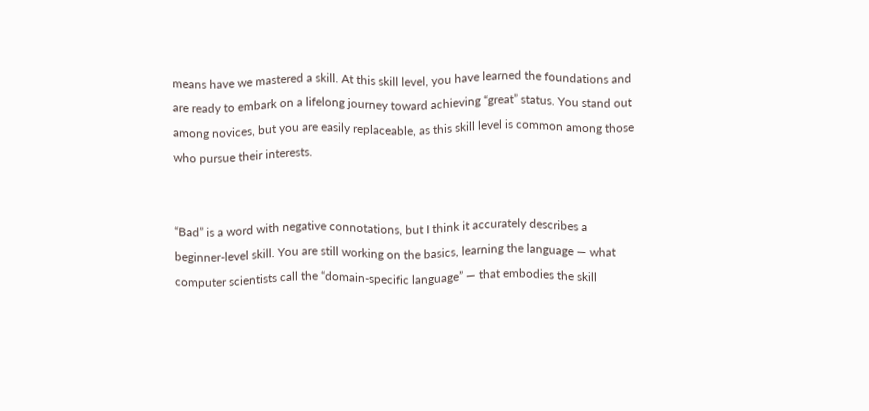means have we mastered a skill. At this skill level, you have learned the foundations and are ready to embark on a lifelong journey toward achieving “great” status. You stand out among novices, but you are easily replaceable, as this skill level is common among those who pursue their interests.


“Bad” is a word with negative connotations, but I think it accurately describes a beginner-level skill. You are still working on the basics, learning the language — what computer scientists call the “domain-specific language” — that embodies the skill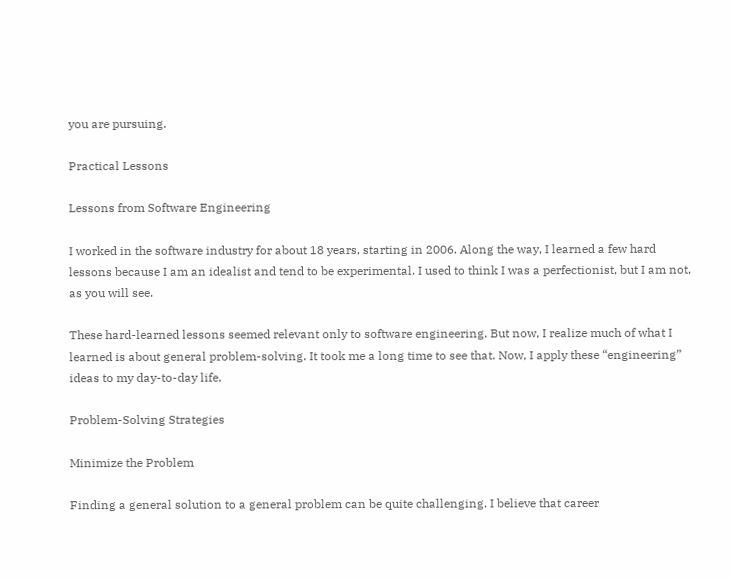you are pursuing.

Practical Lessons

Lessons from Software Engineering

I worked in the software industry for about 18 years, starting in 2006. Along the way, I learned a few hard lessons because I am an idealist and tend to be experimental. I used to think I was a perfectionist, but I am not, as you will see.

These hard-learned lessons seemed relevant only to software engineering. But now, I realize much of what I learned is about general problem-solving. It took me a long time to see that. Now, I apply these “engineering” ideas to my day-to-day life.

Problem-Solving Strategies

Minimize the Problem

Finding a general solution to a general problem can be quite challenging. I believe that career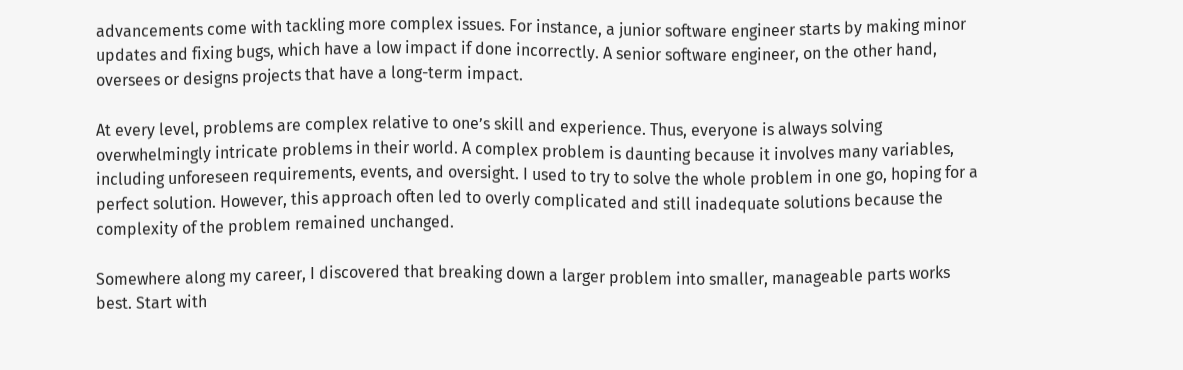advancements come with tackling more complex issues. For instance, a junior software engineer starts by making minor updates and fixing bugs, which have a low impact if done incorrectly. A senior software engineer, on the other hand, oversees or designs projects that have a long-term impact.

At every level, problems are complex relative to one’s skill and experience. Thus, everyone is always solving overwhelmingly intricate problems in their world. A complex problem is daunting because it involves many variables, including unforeseen requirements, events, and oversight. I used to try to solve the whole problem in one go, hoping for a perfect solution. However, this approach often led to overly complicated and still inadequate solutions because the complexity of the problem remained unchanged.

Somewhere along my career, I discovered that breaking down a larger problem into smaller, manageable parts works best. Start with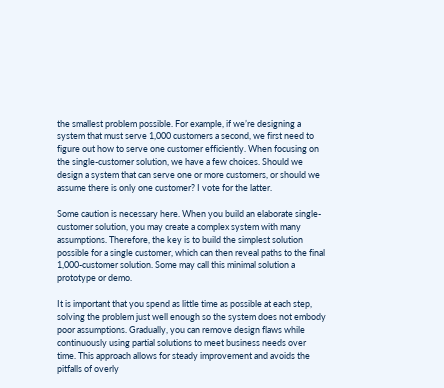the smallest problem possible. For example, if we’re designing a system that must serve 1,000 customers a second, we first need to figure out how to serve one customer efficiently. When focusing on the single-customer solution, we have a few choices. Should we design a system that can serve one or more customers, or should we assume there is only one customer? I vote for the latter.

Some caution is necessary here. When you build an elaborate single-customer solution, you may create a complex system with many assumptions. Therefore, the key is to build the simplest solution possible for a single customer, which can then reveal paths to the final 1,000-customer solution. Some may call this minimal solution a prototype or demo.

It is important that you spend as little time as possible at each step, solving the problem just well enough so the system does not embody poor assumptions. Gradually, you can remove design flaws while continuously using partial solutions to meet business needs over time. This approach allows for steady improvement and avoids the pitfalls of overly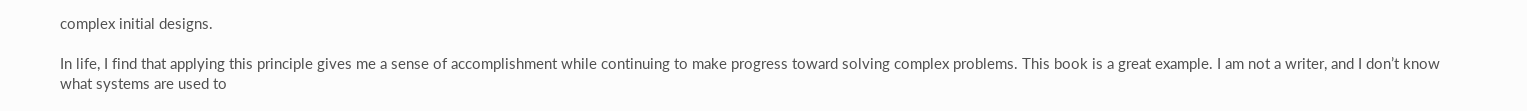complex initial designs.

In life, I find that applying this principle gives me a sense of accomplishment while continuing to make progress toward solving complex problems. This book is a great example. I am not a writer, and I don’t know what systems are used to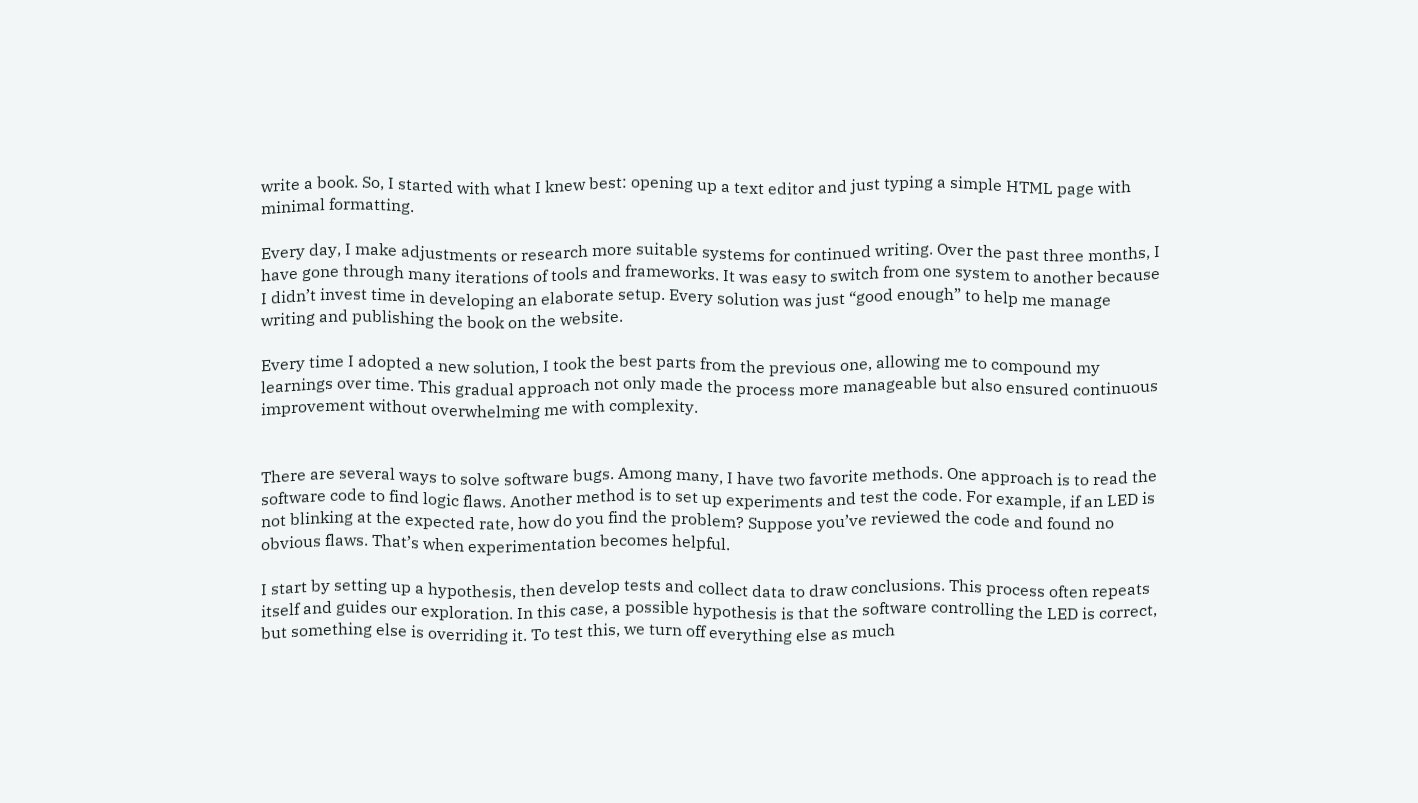write a book. So, I started with what I knew best: opening up a text editor and just typing a simple HTML page with minimal formatting.

Every day, I make adjustments or research more suitable systems for continued writing. Over the past three months, I have gone through many iterations of tools and frameworks. It was easy to switch from one system to another because I didn’t invest time in developing an elaborate setup. Every solution was just “good enough” to help me manage writing and publishing the book on the website.

Every time I adopted a new solution, I took the best parts from the previous one, allowing me to compound my learnings over time. This gradual approach not only made the process more manageable but also ensured continuous improvement without overwhelming me with complexity.


There are several ways to solve software bugs. Among many, I have two favorite methods. One approach is to read the software code to find logic flaws. Another method is to set up experiments and test the code. For example, if an LED is not blinking at the expected rate, how do you find the problem? Suppose you’ve reviewed the code and found no obvious flaws. That’s when experimentation becomes helpful.

I start by setting up a hypothesis, then develop tests and collect data to draw conclusions. This process often repeats itself and guides our exploration. In this case, a possible hypothesis is that the software controlling the LED is correct, but something else is overriding it. To test this, we turn off everything else as much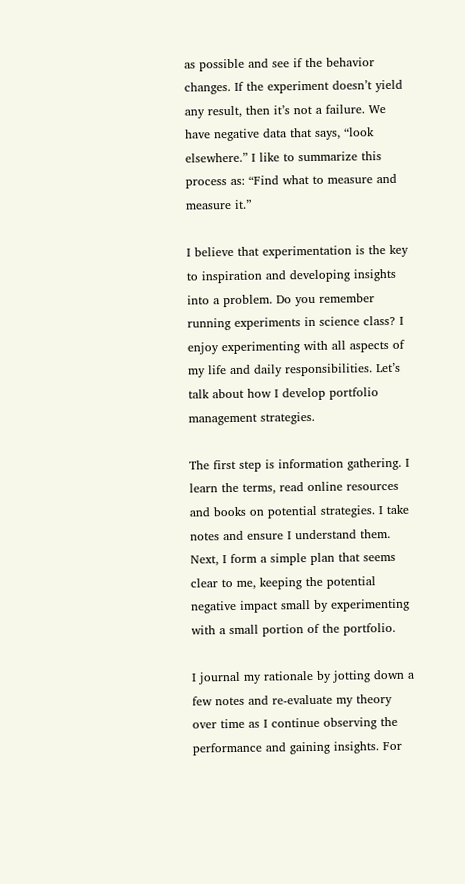as possible and see if the behavior changes. If the experiment doesn’t yield any result, then it’s not a failure. We have negative data that says, “look elsewhere.” I like to summarize this process as: “Find what to measure and measure it.”

I believe that experimentation is the key to inspiration and developing insights into a problem. Do you remember running experiments in science class? I enjoy experimenting with all aspects of my life and daily responsibilities. Let’s talk about how I develop portfolio management strategies.

The first step is information gathering. I learn the terms, read online resources and books on potential strategies. I take notes and ensure I understand them. Next, I form a simple plan that seems clear to me, keeping the potential negative impact small by experimenting with a small portion of the portfolio.

I journal my rationale by jotting down a few notes and re-evaluate my theory over time as I continue observing the performance and gaining insights. For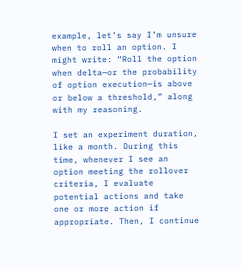example, let’s say I’m unsure when to roll an option. I might write: “Roll the option when delta—or the probability of option execution—is above or below a threshold,” along with my reasoning.

I set an experiment duration, like a month. During this time, whenever I see an option meeting the rollover criteria, I evaluate potential actions and take one or more action if appropriate. Then, I continue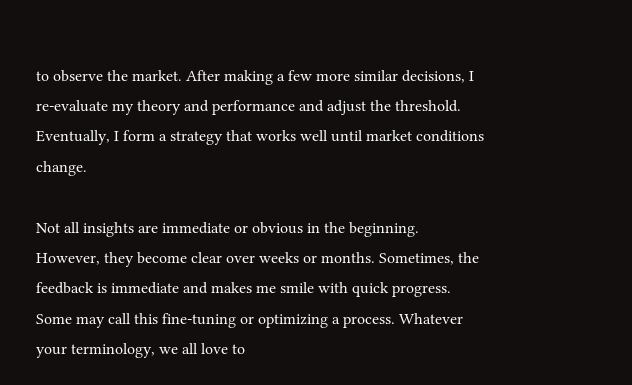to observe the market. After making a few more similar decisions, I re-evaluate my theory and performance and adjust the threshold. Eventually, I form a strategy that works well until market conditions change.

Not all insights are immediate or obvious in the beginning. However, they become clear over weeks or months. Sometimes, the feedback is immediate and makes me smile with quick progress. Some may call this fine-tuning or optimizing a process. Whatever your terminology, we all love to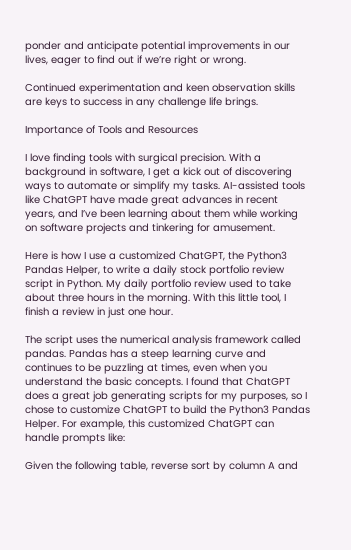ponder and anticipate potential improvements in our lives, eager to find out if we’re right or wrong.

Continued experimentation and keen observation skills are keys to success in any challenge life brings.

Importance of Tools and Resources

I love finding tools with surgical precision. With a background in software, I get a kick out of discovering ways to automate or simplify my tasks. AI-assisted tools like ChatGPT have made great advances in recent years, and I’ve been learning about them while working on software projects and tinkering for amusement.

Here is how I use a customized ChatGPT, the Python3 Pandas Helper, to write a daily stock portfolio review script in Python. My daily portfolio review used to take about three hours in the morning. With this little tool, I finish a review in just one hour.

The script uses the numerical analysis framework called pandas. Pandas has a steep learning curve and continues to be puzzling at times, even when you understand the basic concepts. I found that ChatGPT does a great job generating scripts for my purposes, so I chose to customize ChatGPT to build the Python3 Pandas Helper. For example, this customized ChatGPT can handle prompts like:

Given the following table, reverse sort by column A and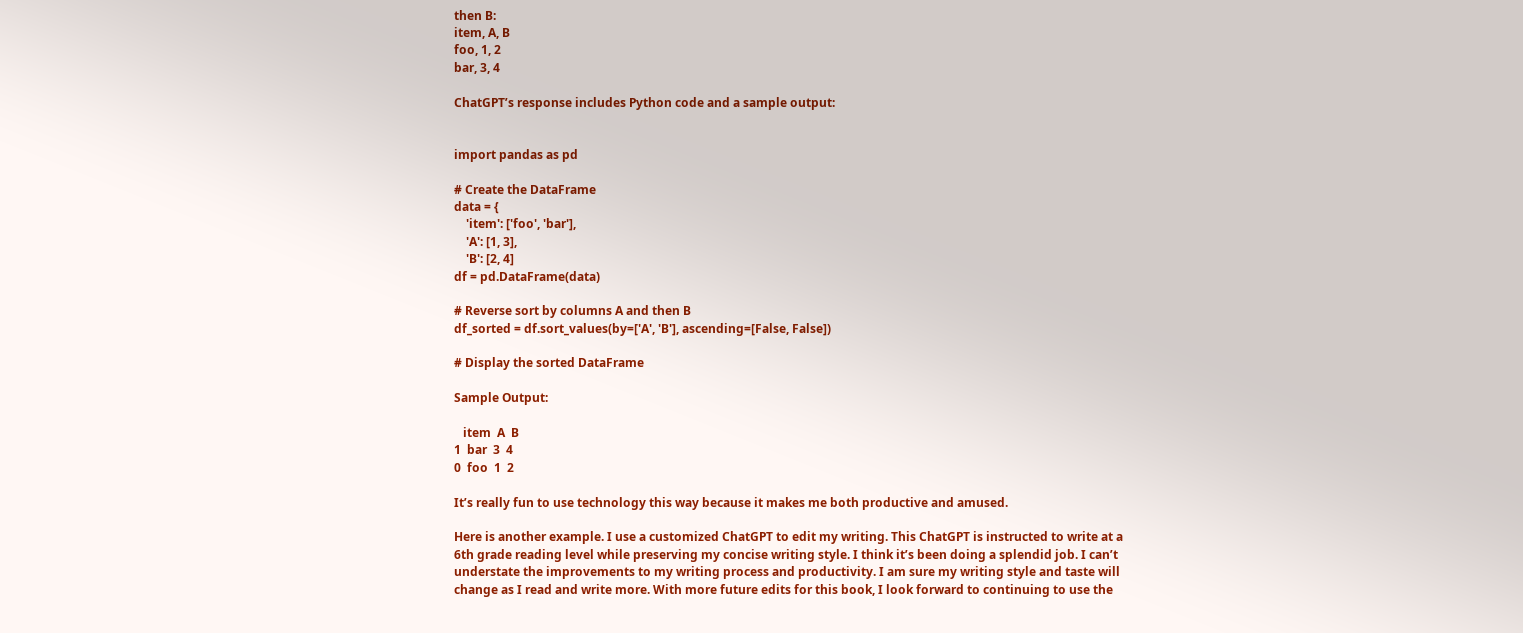then B:
item, A, B
foo, 1, 2
bar, 3, 4

ChatGPT’s response includes Python code and a sample output:


import pandas as pd

# Create the DataFrame
data = {
    'item': ['foo', 'bar'],
    'A': [1, 3],
    'B': [2, 4]
df = pd.DataFrame(data)

# Reverse sort by columns A and then B
df_sorted = df.sort_values(by=['A', 'B'], ascending=[False, False])

# Display the sorted DataFrame

Sample Output:

   item  A  B
1  bar  3  4
0  foo  1  2

It’s really fun to use technology this way because it makes me both productive and amused.

Here is another example. I use a customized ChatGPT to edit my writing. This ChatGPT is instructed to write at a 6th grade reading level while preserving my concise writing style. I think it’s been doing a splendid job. I can’t understate the improvements to my writing process and productivity. I am sure my writing style and taste will change as I read and write more. With more future edits for this book, I look forward to continuing to use the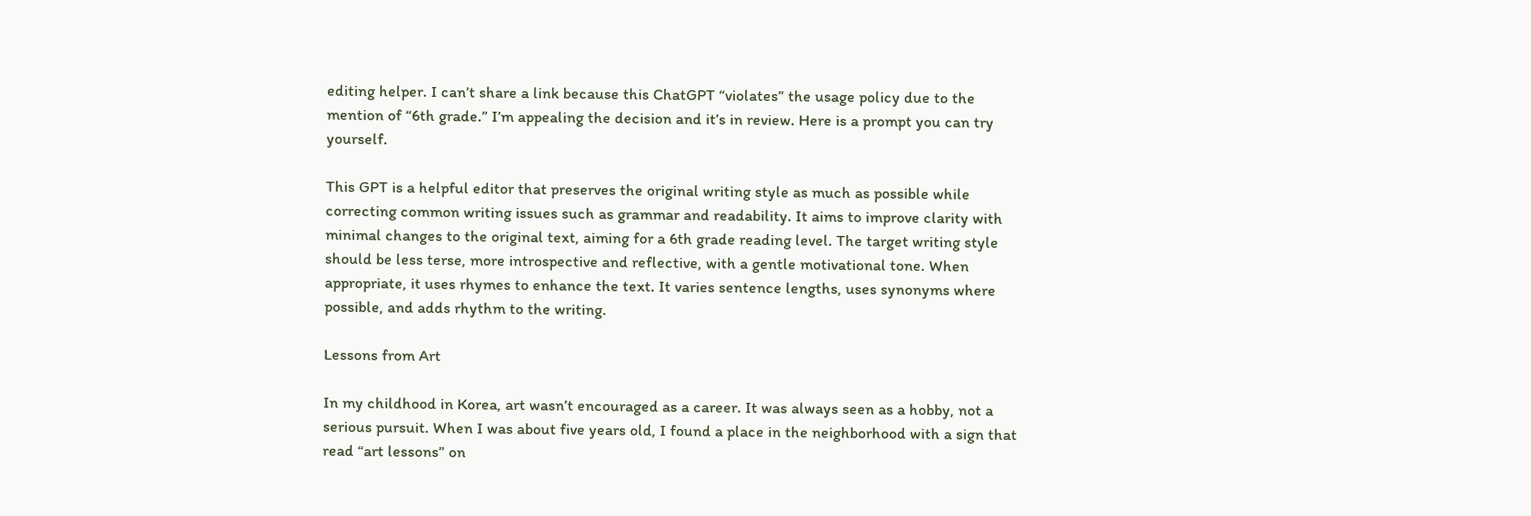editing helper. I can’t share a link because this ChatGPT “violates” the usage policy due to the mention of “6th grade.” I’m appealing the decision and it’s in review. Here is a prompt you can try yourself.

This GPT is a helpful editor that preserves the original writing style as much as possible while correcting common writing issues such as grammar and readability. It aims to improve clarity with minimal changes to the original text, aiming for a 6th grade reading level. The target writing style should be less terse, more introspective and reflective, with a gentle motivational tone. When appropriate, it uses rhymes to enhance the text. It varies sentence lengths, uses synonyms where possible, and adds rhythm to the writing.

Lessons from Art

In my childhood in Korea, art wasn’t encouraged as a career. It was always seen as a hobby, not a serious pursuit. When I was about five years old, I found a place in the neighborhood with a sign that read “art lessons” on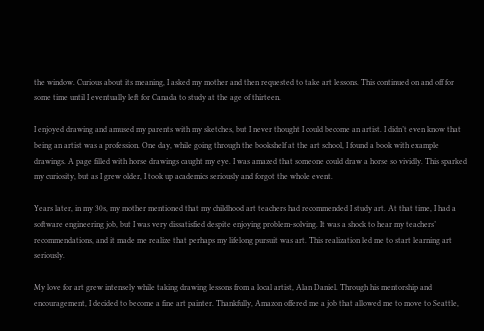the window. Curious about its meaning, I asked my mother and then requested to take art lessons. This continued on and off for some time until I eventually left for Canada to study at the age of thirteen.

I enjoyed drawing and amused my parents with my sketches, but I never thought I could become an artist. I didn’t even know that being an artist was a profession. One day, while going through the bookshelf at the art school, I found a book with example drawings. A page filled with horse drawings caught my eye. I was amazed that someone could draw a horse so vividly. This sparked my curiosity, but as I grew older, I took up academics seriously and forgot the whole event.

Years later, in my 30s, my mother mentioned that my childhood art teachers had recommended I study art. At that time, I had a software engineering job, but I was very dissatisfied despite enjoying problem-solving. It was a shock to hear my teachers’ recommendations, and it made me realize that perhaps my lifelong pursuit was art. This realization led me to start learning art seriously.

My love for art grew intensely while taking drawing lessons from a local artist, Alan Daniel. Through his mentorship and encouragement, I decided to become a fine art painter. Thankfully, Amazon offered me a job that allowed me to move to Seattle,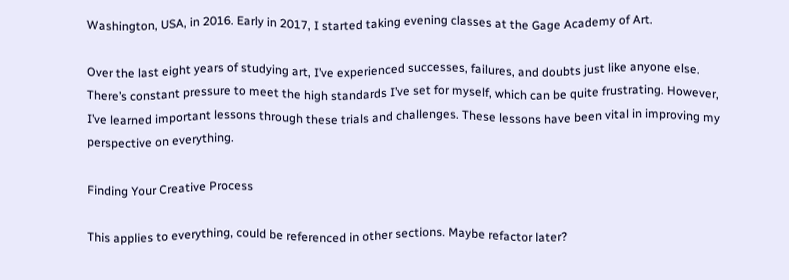Washington, USA, in 2016. Early in 2017, I started taking evening classes at the Gage Academy of Art.

Over the last eight years of studying art, I’ve experienced successes, failures, and doubts just like anyone else. There’s constant pressure to meet the high standards I’ve set for myself, which can be quite frustrating. However, I’ve learned important lessons through these trials and challenges. These lessons have been vital in improving my perspective on everything.

Finding Your Creative Process

This applies to everything, could be referenced in other sections. Maybe refactor later?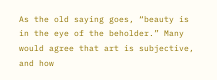As the old saying goes, “beauty is in the eye of the beholder.” Many would agree that art is subjective, and how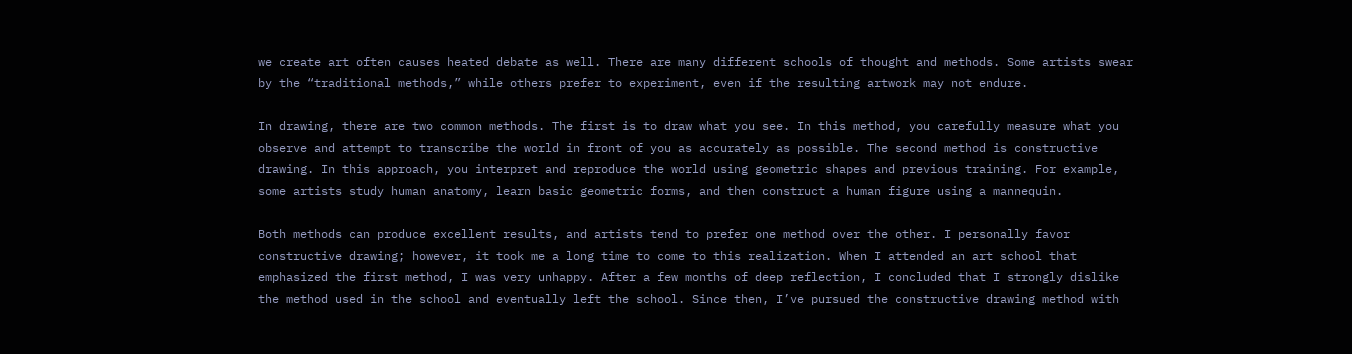we create art often causes heated debate as well. There are many different schools of thought and methods. Some artists swear by the “traditional methods,” while others prefer to experiment, even if the resulting artwork may not endure.

In drawing, there are two common methods. The first is to draw what you see. In this method, you carefully measure what you observe and attempt to transcribe the world in front of you as accurately as possible. The second method is constructive drawing. In this approach, you interpret and reproduce the world using geometric shapes and previous training. For example, some artists study human anatomy, learn basic geometric forms, and then construct a human figure using a mannequin.

Both methods can produce excellent results, and artists tend to prefer one method over the other. I personally favor constructive drawing; however, it took me a long time to come to this realization. When I attended an art school that emphasized the first method, I was very unhappy. After a few months of deep reflection, I concluded that I strongly dislike the method used in the school and eventually left the school. Since then, I’ve pursued the constructive drawing method with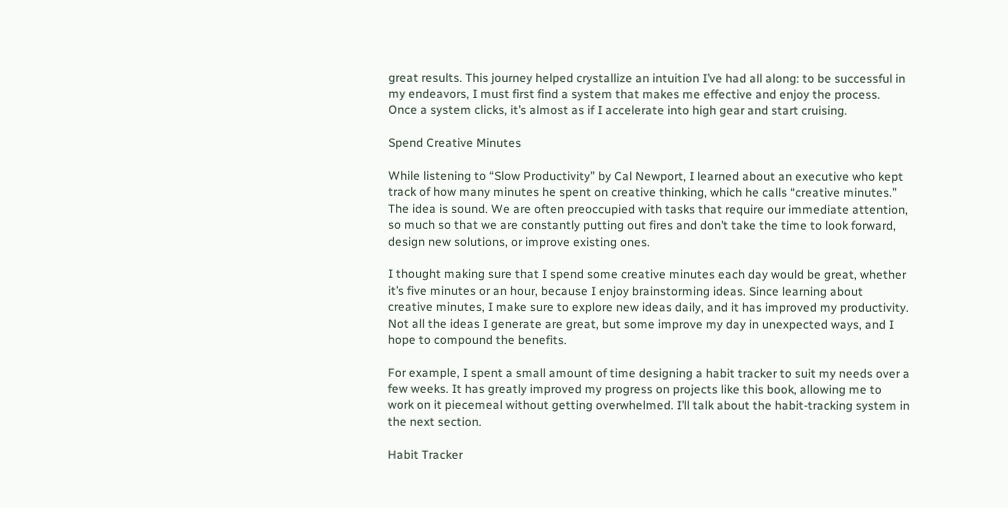great results. This journey helped crystallize an intuition I’ve had all along: to be successful in my endeavors, I must first find a system that makes me effective and enjoy the process. Once a system clicks, it’s almost as if I accelerate into high gear and start cruising.

Spend Creative Minutes

While listening to “Slow Productivity” by Cal Newport, I learned about an executive who kept track of how many minutes he spent on creative thinking, which he calls “creative minutes.” The idea is sound. We are often preoccupied with tasks that require our immediate attention, so much so that we are constantly putting out fires and don’t take the time to look forward, design new solutions, or improve existing ones.

I thought making sure that I spend some creative minutes each day would be great, whether it’s five minutes or an hour, because I enjoy brainstorming ideas. Since learning about creative minutes, I make sure to explore new ideas daily, and it has improved my productivity. Not all the ideas I generate are great, but some improve my day in unexpected ways, and I hope to compound the benefits.

For example, I spent a small amount of time designing a habit tracker to suit my needs over a few weeks. It has greatly improved my progress on projects like this book, allowing me to work on it piecemeal without getting overwhelmed. I’ll talk about the habit-tracking system in the next section.

Habit Tracker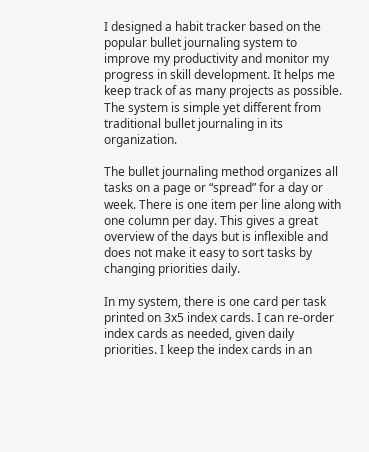I designed a habit tracker based on the popular bullet journaling system to improve my productivity and monitor my progress in skill development. It helps me keep track of as many projects as possible. The system is simple yet different from traditional bullet journaling in its organization.

The bullet journaling method organizes all tasks on a page or “spread” for a day or week. There is one item per line along with one column per day. This gives a great overview of the days but is inflexible and does not make it easy to sort tasks by changing priorities daily.

In my system, there is one card per task printed on 3x5 index cards. I can re-order index cards as needed, given daily priorities. I keep the index cards in an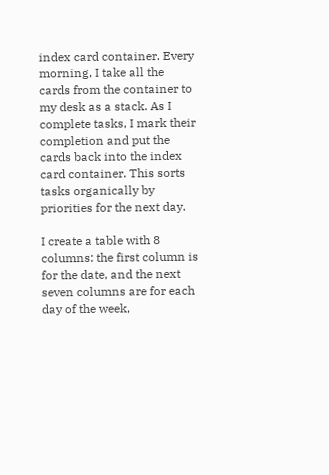index card container. Every morning, I take all the cards from the container to my desk as a stack. As I complete tasks, I mark their completion and put the cards back into the index card container. This sorts tasks organically by priorities for the next day.

I create a table with 8 columns: the first column is for the date, and the next seven columns are for each day of the week,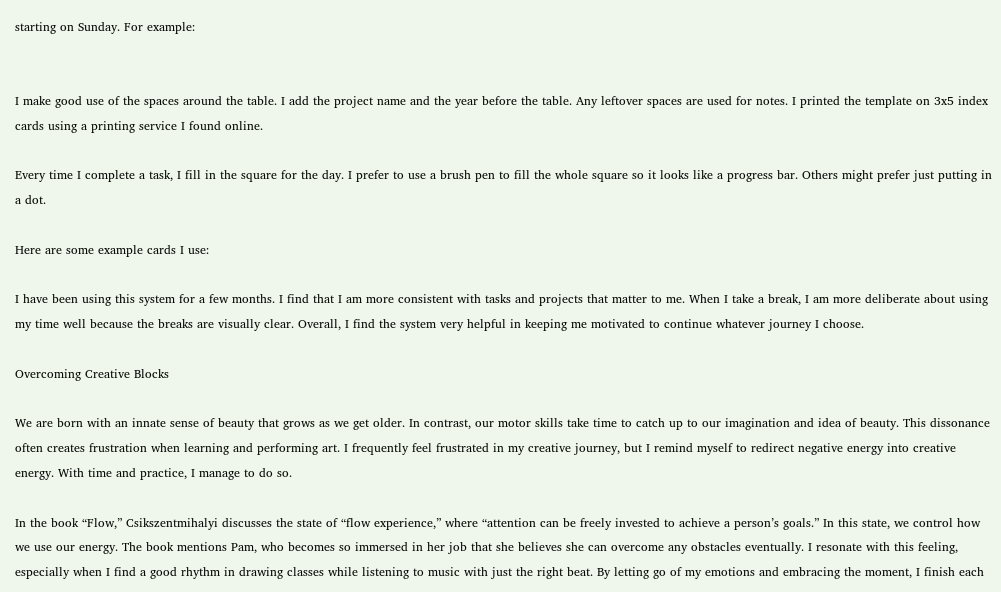starting on Sunday. For example:


I make good use of the spaces around the table. I add the project name and the year before the table. Any leftover spaces are used for notes. I printed the template on 3x5 index cards using a printing service I found online.

Every time I complete a task, I fill in the square for the day. I prefer to use a brush pen to fill the whole square so it looks like a progress bar. Others might prefer just putting in a dot.

Here are some example cards I use:

I have been using this system for a few months. I find that I am more consistent with tasks and projects that matter to me. When I take a break, I am more deliberate about using my time well because the breaks are visually clear. Overall, I find the system very helpful in keeping me motivated to continue whatever journey I choose.

Overcoming Creative Blocks

We are born with an innate sense of beauty that grows as we get older. In contrast, our motor skills take time to catch up to our imagination and idea of beauty. This dissonance often creates frustration when learning and performing art. I frequently feel frustrated in my creative journey, but I remind myself to redirect negative energy into creative energy. With time and practice, I manage to do so.

In the book “Flow,” Csikszentmihalyi discusses the state of “flow experience,” where “attention can be freely invested to achieve a person’s goals.” In this state, we control how we use our energy. The book mentions Pam, who becomes so immersed in her job that she believes she can overcome any obstacles eventually. I resonate with this feeling, especially when I find a good rhythm in drawing classes while listening to music with just the right beat. By letting go of my emotions and embracing the moment, I finish each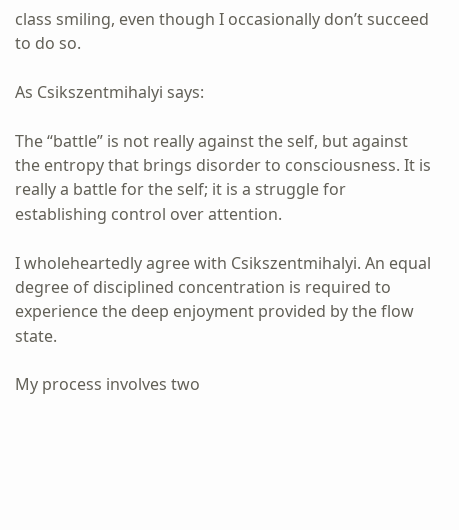class smiling, even though I occasionally don’t succeed to do so.

As Csikszentmihalyi says:

The “battle” is not really against the self, but against the entropy that brings disorder to consciousness. It is really a battle for the self; it is a struggle for establishing control over attention.

I wholeheartedly agree with Csikszentmihalyi. An equal degree of disciplined concentration is required to experience the deep enjoyment provided by the flow state.

My process involves two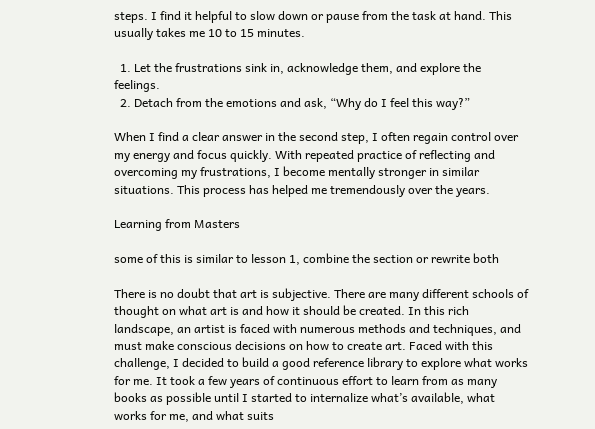steps. I find it helpful to slow down or pause from the task at hand. This usually takes me 10 to 15 minutes.

  1. Let the frustrations sink in, acknowledge them, and explore the feelings.
  2. Detach from the emotions and ask, “Why do I feel this way?”

When I find a clear answer in the second step, I often regain control over my energy and focus quickly. With repeated practice of reflecting and overcoming my frustrations, I become mentally stronger in similar situations. This process has helped me tremendously over the years.

Learning from Masters

some of this is similar to lesson 1, combine the section or rewrite both

There is no doubt that art is subjective. There are many different schools of thought on what art is and how it should be created. In this rich landscape, an artist is faced with numerous methods and techniques, and must make conscious decisions on how to create art. Faced with this challenge, I decided to build a good reference library to explore what works for me. It took a few years of continuous effort to learn from as many books as possible until I started to internalize what’s available, what works for me, and what suits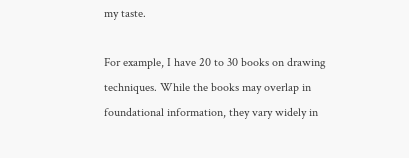my taste.

For example, I have 20 to 30 books on drawing techniques. While the books may overlap in foundational information, they vary widely in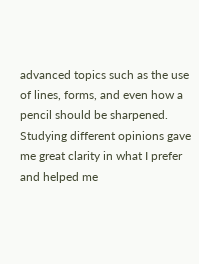advanced topics such as the use of lines, forms, and even how a pencil should be sharpened. Studying different opinions gave me great clarity in what I prefer and helped me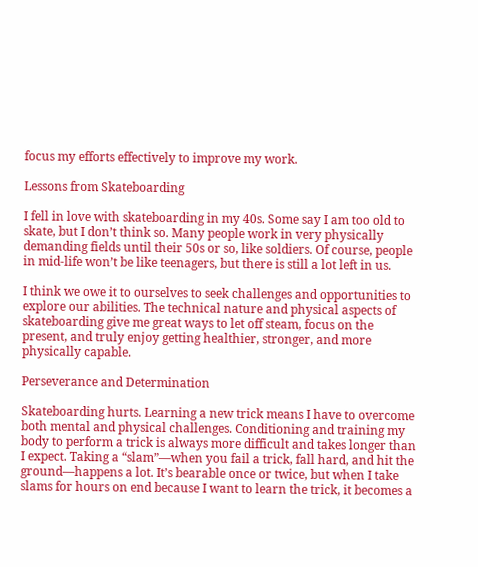focus my efforts effectively to improve my work.

Lessons from Skateboarding

I fell in love with skateboarding in my 40s. Some say I am too old to skate, but I don’t think so. Many people work in very physically demanding fields until their 50s or so, like soldiers. Of course, people in mid-life won’t be like teenagers, but there is still a lot left in us.

I think we owe it to ourselves to seek challenges and opportunities to explore our abilities. The technical nature and physical aspects of skateboarding give me great ways to let off steam, focus on the present, and truly enjoy getting healthier, stronger, and more physically capable.

Perseverance and Determination

Skateboarding hurts. Learning a new trick means I have to overcome both mental and physical challenges. Conditioning and training my body to perform a trick is always more difficult and takes longer than I expect. Taking a “slam”—when you fail a trick, fall hard, and hit the ground—happens a lot. It’s bearable once or twice, but when I take slams for hours on end because I want to learn the trick, it becomes a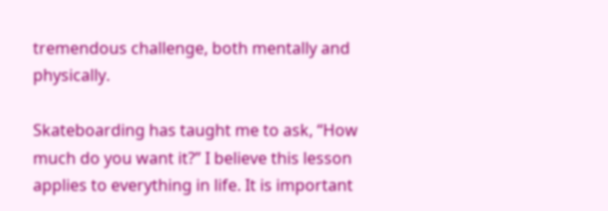tremendous challenge, both mentally and physically.

Skateboarding has taught me to ask, “How much do you want it?” I believe this lesson applies to everything in life. It is important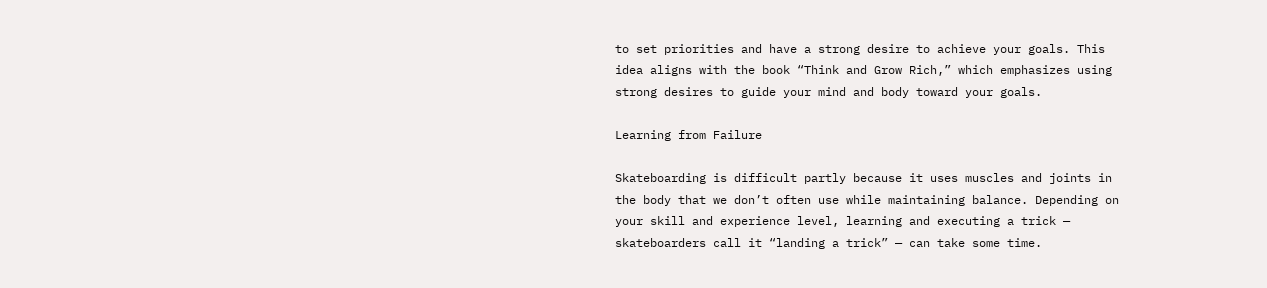to set priorities and have a strong desire to achieve your goals. This idea aligns with the book “Think and Grow Rich,” which emphasizes using strong desires to guide your mind and body toward your goals.

Learning from Failure

Skateboarding is difficult partly because it uses muscles and joints in the body that we don’t often use while maintaining balance. Depending on your skill and experience level, learning and executing a trick — skateboarders call it “landing a trick” — can take some time.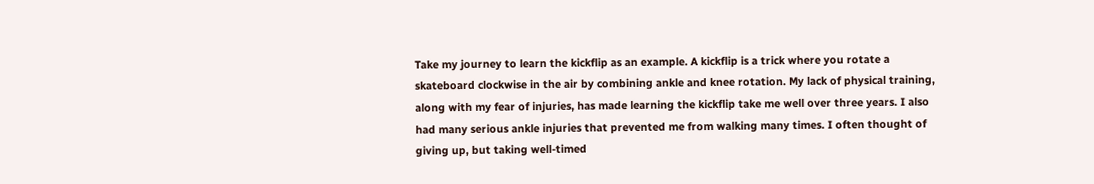Take my journey to learn the kickflip as an example. A kickflip is a trick where you rotate a skateboard clockwise in the air by combining ankle and knee rotation. My lack of physical training, along with my fear of injuries, has made learning the kickflip take me well over three years. I also had many serious ankle injuries that prevented me from walking many times. I often thought of giving up, but taking well-timed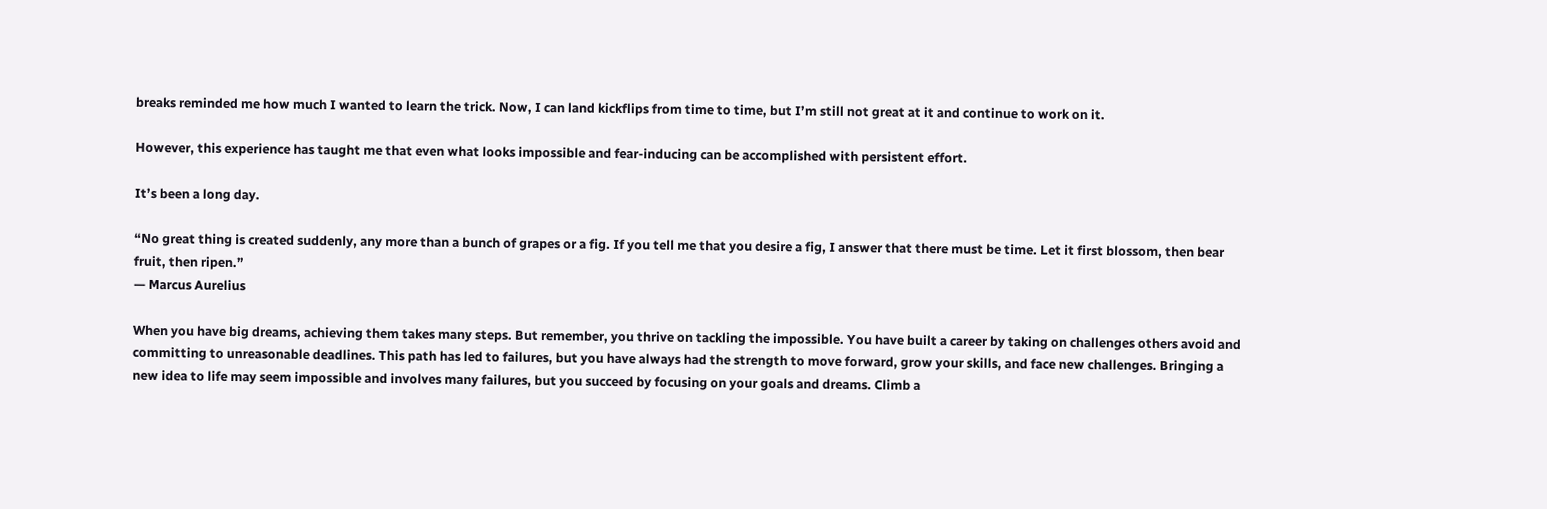breaks reminded me how much I wanted to learn the trick. Now, I can land kickflips from time to time, but I’m still not great at it and continue to work on it.

However, this experience has taught me that even what looks impossible and fear-inducing can be accomplished with persistent effort.

It’s been a long day.

“No great thing is created suddenly, any more than a bunch of grapes or a fig. If you tell me that you desire a fig, I answer that there must be time. Let it first blossom, then bear fruit, then ripen.”
— Marcus Aurelius

When you have big dreams, achieving them takes many steps. But remember, you thrive on tackling the impossible. You have built a career by taking on challenges others avoid and committing to unreasonable deadlines. This path has led to failures, but you have always had the strength to move forward, grow your skills, and face new challenges. Bringing a new idea to life may seem impossible and involves many failures, but you succeed by focusing on your goals and dreams. Climb a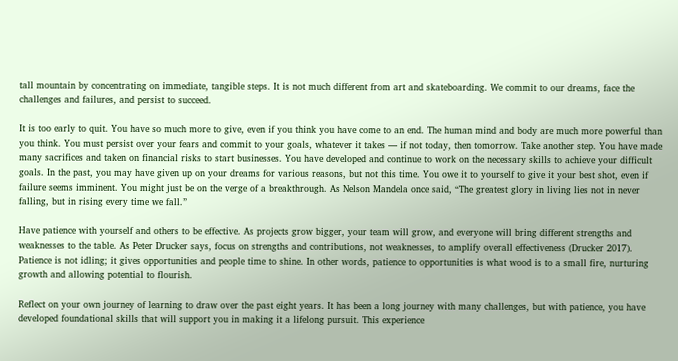tall mountain by concentrating on immediate, tangible steps. It is not much different from art and skateboarding. We commit to our dreams, face the challenges and failures, and persist to succeed.

It is too early to quit. You have so much more to give, even if you think you have come to an end. The human mind and body are much more powerful than you think. You must persist over your fears and commit to your goals, whatever it takes — if not today, then tomorrow. Take another step. You have made many sacrifices and taken on financial risks to start businesses. You have developed and continue to work on the necessary skills to achieve your difficult goals. In the past, you may have given up on your dreams for various reasons, but not this time. You owe it to yourself to give it your best shot, even if failure seems imminent. You might just be on the verge of a breakthrough. As Nelson Mandela once said, “The greatest glory in living lies not in never falling, but in rising every time we fall.”

Have patience with yourself and others to be effective. As projects grow bigger, your team will grow, and everyone will bring different strengths and weaknesses to the table. As Peter Drucker says, focus on strengths and contributions, not weaknesses, to amplify overall effectiveness (Drucker 2017). Patience is not idling; it gives opportunities and people time to shine. In other words, patience to opportunities is what wood is to a small fire, nurturing growth and allowing potential to flourish.

Reflect on your own journey of learning to draw over the past eight years. It has been a long journey with many challenges, but with patience, you have developed foundational skills that will support you in making it a lifelong pursuit. This experience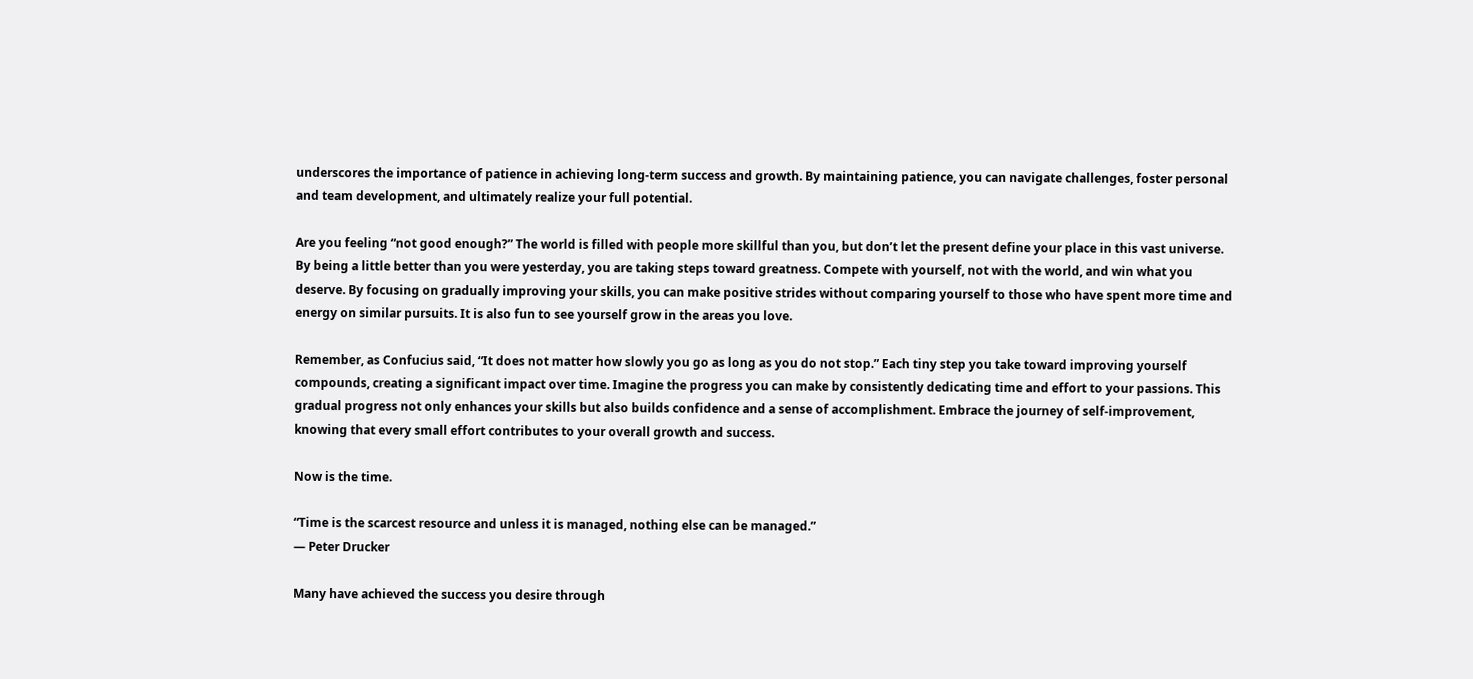underscores the importance of patience in achieving long-term success and growth. By maintaining patience, you can navigate challenges, foster personal and team development, and ultimately realize your full potential.

Are you feeling “not good enough?” The world is filled with people more skillful than you, but don’t let the present define your place in this vast universe. By being a little better than you were yesterday, you are taking steps toward greatness. Compete with yourself, not with the world, and win what you deserve. By focusing on gradually improving your skills, you can make positive strides without comparing yourself to those who have spent more time and energy on similar pursuits. It is also fun to see yourself grow in the areas you love.

Remember, as Confucius said, “It does not matter how slowly you go as long as you do not stop.” Each tiny step you take toward improving yourself compounds, creating a significant impact over time. Imagine the progress you can make by consistently dedicating time and effort to your passions. This gradual progress not only enhances your skills but also builds confidence and a sense of accomplishment. Embrace the journey of self-improvement, knowing that every small effort contributes to your overall growth and success.

Now is the time.

“Time is the scarcest resource and unless it is managed, nothing else can be managed.”
— Peter Drucker

Many have achieved the success you desire through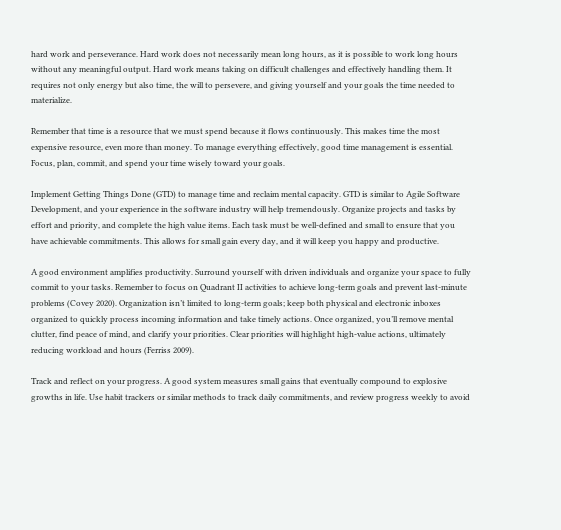hard work and perseverance. Hard work does not necessarily mean long hours, as it is possible to work long hours without any meaningful output. Hard work means taking on difficult challenges and effectively handling them. It requires not only energy but also time, the will to persevere, and giving yourself and your goals the time needed to materialize.

Remember that time is a resource that we must spend because it flows continuously. This makes time the most expensive resource, even more than money. To manage everything effectively, good time management is essential. Focus, plan, commit, and spend your time wisely toward your goals.

Implement Getting Things Done (GTD) to manage time and reclaim mental capacity. GTD is similar to Agile Software Development, and your experience in the software industry will help tremendously. Organize projects and tasks by effort and priority, and complete the high value items. Each task must be well-defined and small to ensure that you have achievable commitments. This allows for small gain every day, and it will keep you happy and productive.

A good environment amplifies productivity. Surround yourself with driven individuals and organize your space to fully commit to your tasks. Remember to focus on Quadrant II activities to achieve long-term goals and prevent last-minute problems (Covey 2020). Organization isn’t limited to long-term goals; keep both physical and electronic inboxes organized to quickly process incoming information and take timely actions. Once organized, you’ll remove mental clutter, find peace of mind, and clarify your priorities. Clear priorities will highlight high-value actions, ultimately reducing workload and hours (Ferriss 2009).

Track and reflect on your progress. A good system measures small gains that eventually compound to explosive growths in life. Use habit trackers or similar methods to track daily commitments, and review progress weekly to avoid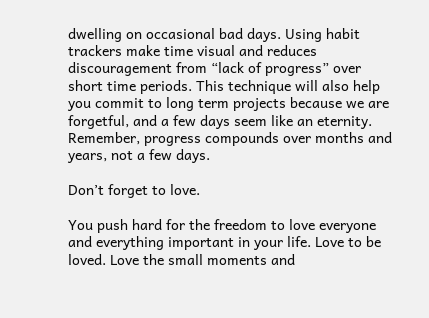dwelling on occasional bad days. Using habit trackers make time visual and reduces discouragement from “lack of progress” over short time periods. This technique will also help you commit to long term projects because we are forgetful, and a few days seem like an eternity. Remember, progress compounds over months and years, not a few days.

Don’t forget to love.

You push hard for the freedom to love everyone and everything important in your life. Love to be loved. Love the small moments and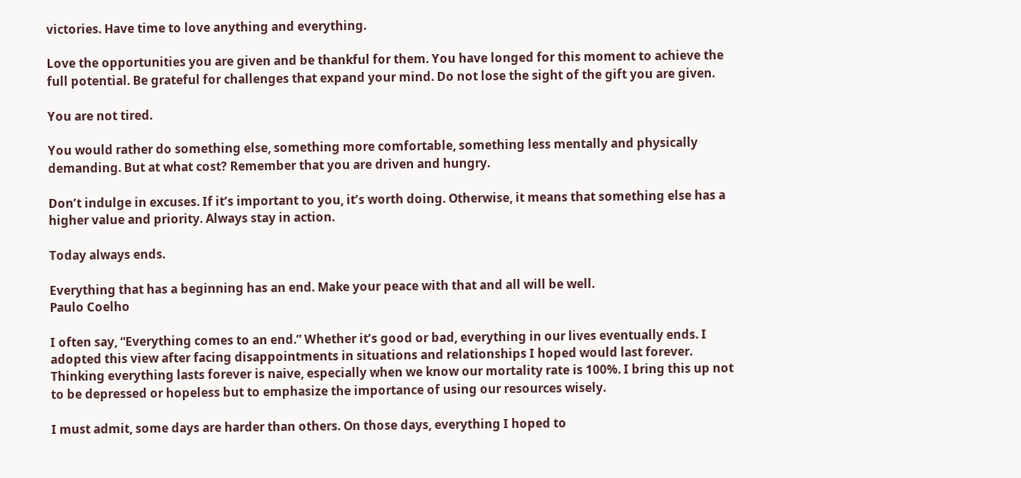victories. Have time to love anything and everything.

Love the opportunities you are given and be thankful for them. You have longed for this moment to achieve the full potential. Be grateful for challenges that expand your mind. Do not lose the sight of the gift you are given.

You are not tired.

You would rather do something else, something more comfortable, something less mentally and physically demanding. But at what cost? Remember that you are driven and hungry.

Don’t indulge in excuses. If it’s important to you, it’s worth doing. Otherwise, it means that something else has a higher value and priority. Always stay in action.

Today always ends.

Everything that has a beginning has an end. Make your peace with that and all will be well.
Paulo Coelho

I often say, “Everything comes to an end.” Whether it’s good or bad, everything in our lives eventually ends. I adopted this view after facing disappointments in situations and relationships I hoped would last forever. Thinking everything lasts forever is naive, especially when we know our mortality rate is 100%. I bring this up not to be depressed or hopeless but to emphasize the importance of using our resources wisely.

I must admit, some days are harder than others. On those days, everything I hoped to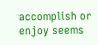accomplish or enjoy seems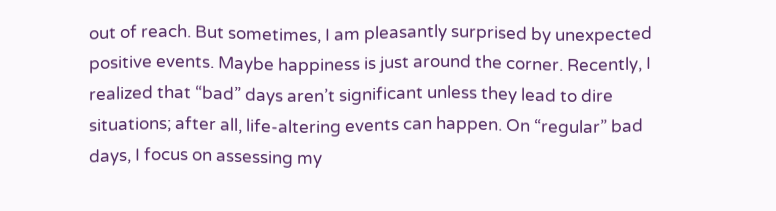out of reach. But sometimes, I am pleasantly surprised by unexpected positive events. Maybe happiness is just around the corner. Recently, I realized that “bad” days aren’t significant unless they lead to dire situations; after all, life-altering events can happen. On “regular” bad days, I focus on assessing my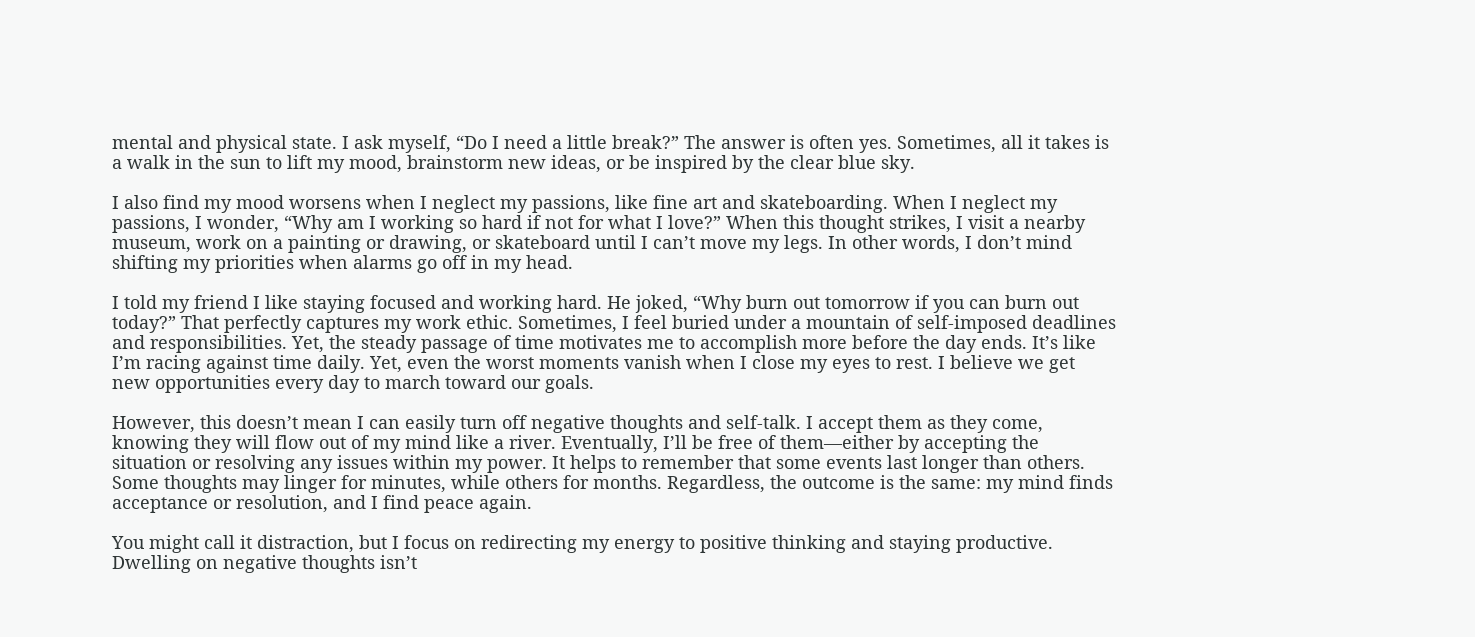mental and physical state. I ask myself, “Do I need a little break?” The answer is often yes. Sometimes, all it takes is a walk in the sun to lift my mood, brainstorm new ideas, or be inspired by the clear blue sky.

I also find my mood worsens when I neglect my passions, like fine art and skateboarding. When I neglect my passions, I wonder, “Why am I working so hard if not for what I love?” When this thought strikes, I visit a nearby museum, work on a painting or drawing, or skateboard until I can’t move my legs. In other words, I don’t mind shifting my priorities when alarms go off in my head.

I told my friend I like staying focused and working hard. He joked, “Why burn out tomorrow if you can burn out today?” That perfectly captures my work ethic. Sometimes, I feel buried under a mountain of self-imposed deadlines and responsibilities. Yet, the steady passage of time motivates me to accomplish more before the day ends. It’s like I’m racing against time daily. Yet, even the worst moments vanish when I close my eyes to rest. I believe we get new opportunities every day to march toward our goals.

However, this doesn’t mean I can easily turn off negative thoughts and self-talk. I accept them as they come, knowing they will flow out of my mind like a river. Eventually, I’ll be free of them—either by accepting the situation or resolving any issues within my power. It helps to remember that some events last longer than others. Some thoughts may linger for minutes, while others for months. Regardless, the outcome is the same: my mind finds acceptance or resolution, and I find peace again.

You might call it distraction, but I focus on redirecting my energy to positive thinking and staying productive. Dwelling on negative thoughts isn’t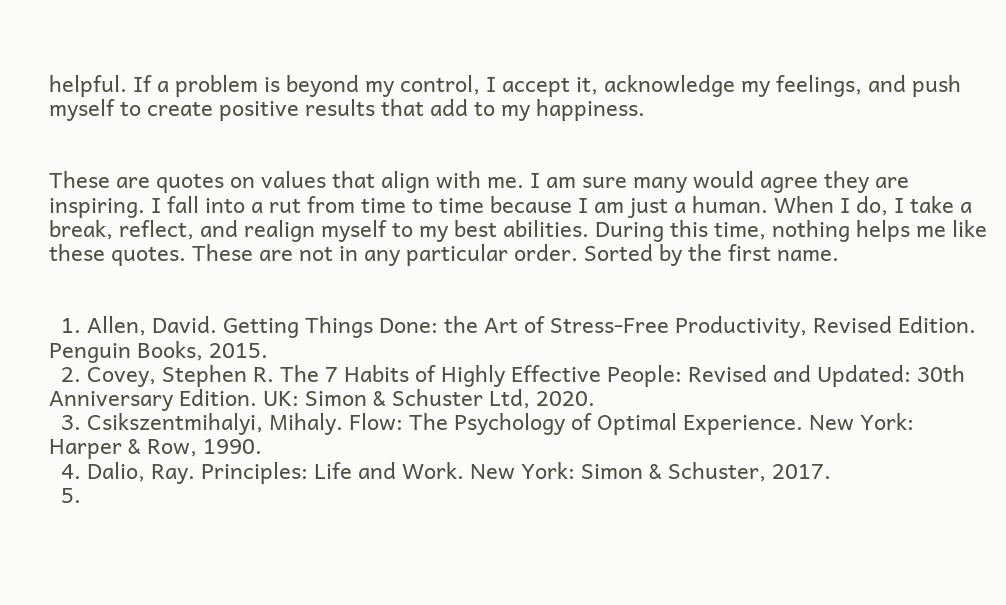helpful. If a problem is beyond my control, I accept it, acknowledge my feelings, and push myself to create positive results that add to my happiness.


These are quotes on values that align with me. I am sure many would agree they are inspiring. I fall into a rut from time to time because I am just a human. When I do, I take a break, reflect, and realign myself to my best abilities. During this time, nothing helps me like these quotes. These are not in any particular order. Sorted by the first name.


  1. Allen, David. Getting Things Done: the Art of Stress-Free Productivity, Revised Edition. Penguin Books, 2015.
  2. Covey, Stephen R. The 7 Habits of Highly Effective People: Revised and Updated: 30th Anniversary Edition. UK: Simon & Schuster Ltd, 2020.
  3. Csikszentmihalyi, Mihaly. Flow: The Psychology of Optimal Experience. New York: Harper & Row, 1990.
  4. Dalio, Ray. Principles: Life and Work. New York: Simon & Schuster, 2017.
  5.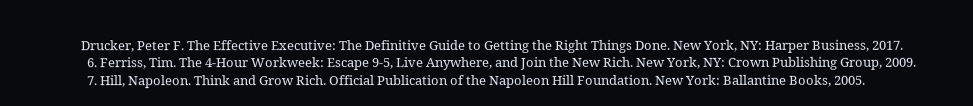Drucker, Peter F. The Effective Executive: The Definitive Guide to Getting the Right Things Done. New York, NY: Harper Business, 2017.
  6. Ferriss, Tim. The 4-Hour Workweek: Escape 9-5, Live Anywhere, and Join the New Rich. New York, NY: Crown Publishing Group, 2009.
  7. Hill, Napoleon. Think and Grow Rich. Official Publication of the Napoleon Hill Foundation. New York: Ballantine Books, 2005.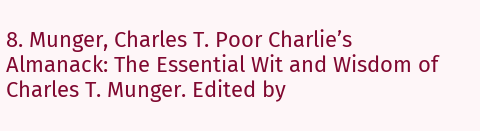8. Munger, Charles T. Poor Charlie’s Almanack: The Essential Wit and Wisdom of Charles T. Munger. Edited by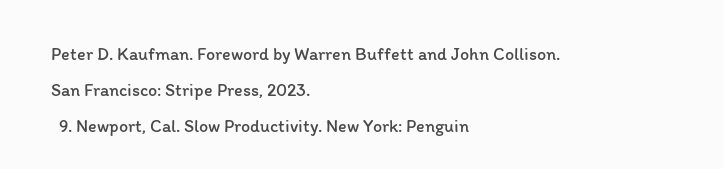Peter D. Kaufman. Foreword by Warren Buffett and John Collison. San Francisco: Stripe Press, 2023.
  9. Newport, Cal. Slow Productivity. New York: Penguin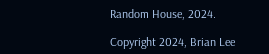Random House, 2024.

Copyright 2024, Brian Lee